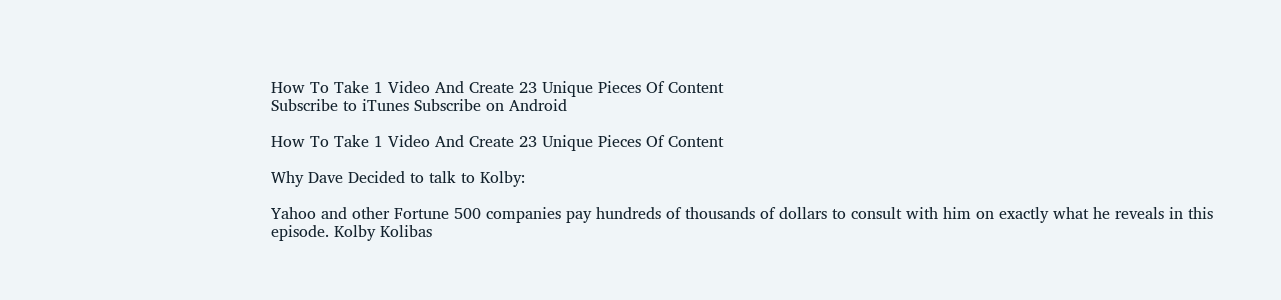How To Take 1 Video And Create 23 Unique Pieces Of Content
Subscribe to iTunes Subscribe on Android

How To Take 1 Video And Create 23 Unique Pieces Of Content

Why Dave Decided to talk to Kolby:

Yahoo and other Fortune 500 companies pay hundreds of thousands of dollars to consult with him on exactly what he reveals in this episode. Kolby Kolibas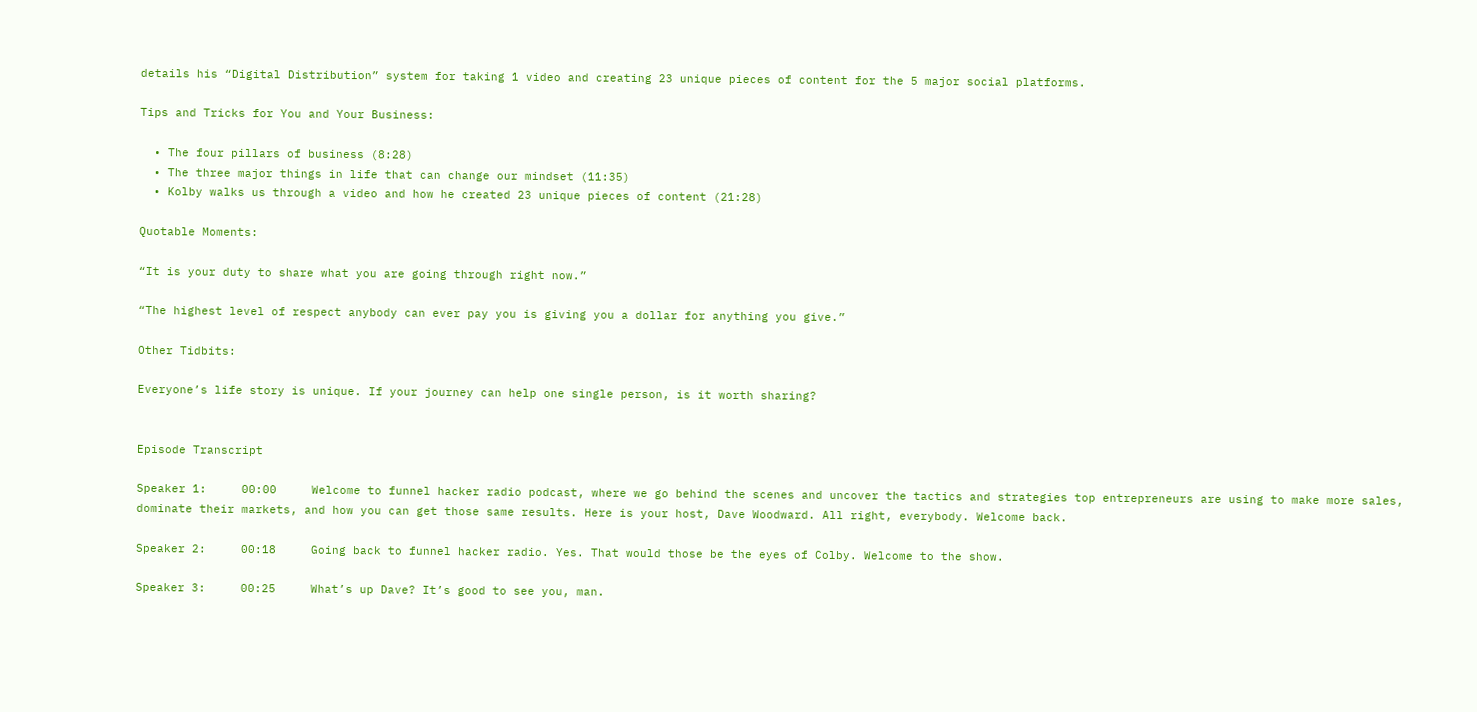details his “Digital Distribution” system for taking 1 video and creating 23 unique pieces of content for the 5 major social platforms.

Tips and Tricks for You and Your Business:

  • The four pillars of business (8:28)
  • The three major things in life that can change our mindset (11:35)
  • Kolby walks us through a video and how he created 23 unique pieces of content (21:28)

Quotable Moments:

“It is your duty to share what you are going through right now.”

“The highest level of respect anybody can ever pay you is giving you a dollar for anything you give.”

Other Tidbits:

Everyone’s life story is unique. If your journey can help one single person, is it worth sharing?


Episode Transcript

Speaker 1:     00:00     Welcome to funnel hacker radio podcast, where we go behind the scenes and uncover the tactics and strategies top entrepreneurs are using to make more sales, dominate their markets, and how you can get those same results. Here is your host, Dave Woodward. All right, everybody. Welcome back.

Speaker 2:     00:18     Going back to funnel hacker radio. Yes. That would those be the eyes of Colby. Welcome to the show.

Speaker 3:     00:25     What’s up Dave? It’s good to see you, man.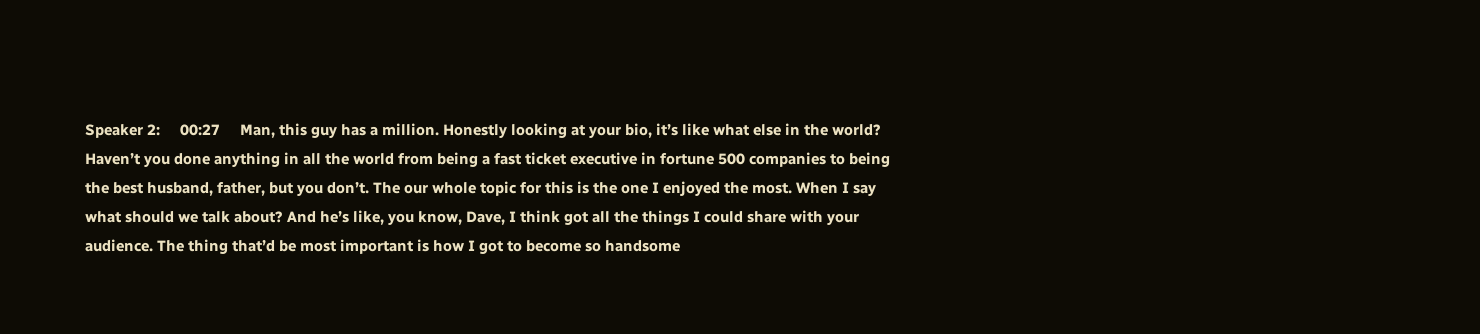Speaker 2:     00:27     Man, this guy has a million. Honestly looking at your bio, it’s like what else in the world? Haven’t you done anything in all the world from being a fast ticket executive in fortune 500 companies to being the best husband, father, but you don’t. The our whole topic for this is the one I enjoyed the most. When I say what should we talk about? And he’s like, you know, Dave, I think got all the things I could share with your audience. The thing that’d be most important is how I got to become so handsome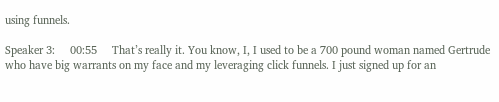using funnels.

Speaker 3:     00:55     That’s really it. You know, I, I used to be a 700 pound woman named Gertrude who have big warrants on my face and my leveraging click funnels. I just signed up for an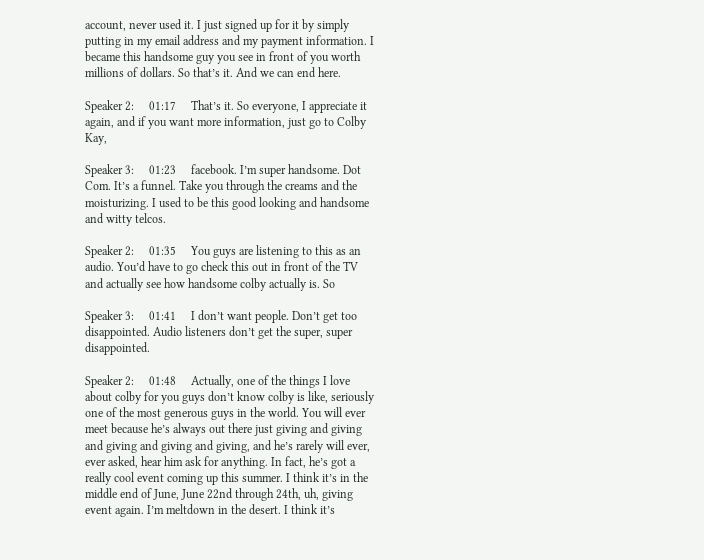account, never used it. I just signed up for it by simply putting in my email address and my payment information. I became this handsome guy you see in front of you worth millions of dollars. So that’s it. And we can end here.

Speaker 2:     01:17     That’s it. So everyone, I appreciate it again, and if you want more information, just go to Colby Kay,

Speaker 3:     01:23     facebook. I’m super handsome. Dot Com. It’s a funnel. Take you through the creams and the moisturizing. I used to be this good looking and handsome and witty telcos.

Speaker 2:     01:35     You guys are listening to this as an audio. You’d have to go check this out in front of the TV and actually see how handsome colby actually is. So

Speaker 3:     01:41     I don’t want people. Don’t get too disappointed. Audio listeners don’t get the super, super disappointed.

Speaker 2:     01:48     Actually, one of the things I love about colby for you guys don’t know colby is like, seriously one of the most generous guys in the world. You will ever meet because he’s always out there just giving and giving and giving and giving and giving, and he’s rarely will ever, ever asked, hear him ask for anything. In fact, he’s got a really cool event coming up this summer. I think it’s in the middle end of June, June 22nd through 24th, uh, giving event again. I’m meltdown in the desert. I think it’s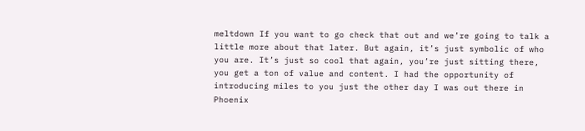meltdown If you want to go check that out and we’re going to talk a little more about that later. But again, it’s just symbolic of who you are. It’s just so cool that again, you’re just sitting there, you get a ton of value and content. I had the opportunity of introducing miles to you just the other day I was out there in Phoenix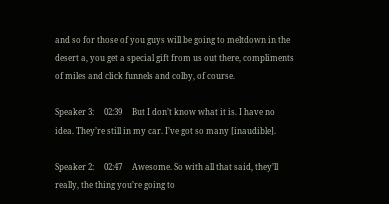and so for those of you guys will be going to meltdown in the desert a, you get a special gift from us out there, compliments of miles and click funnels and colby, of course.

Speaker 3:     02:39     But I don’t know what it is. I have no idea. They’re still in my car. I’ve got so many [inaudible].

Speaker 2:     02:47     Awesome. So with all that said, they’ll really, the thing you’re going to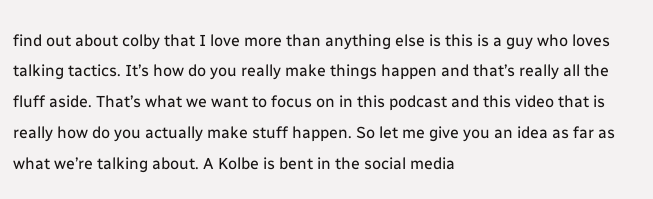find out about colby that I love more than anything else is this is a guy who loves talking tactics. It’s how do you really make things happen and that’s really all the fluff aside. That’s what we want to focus on in this podcast and this video that is really how do you actually make stuff happen. So let me give you an idea as far as what we’re talking about. A Kolbe is bent in the social media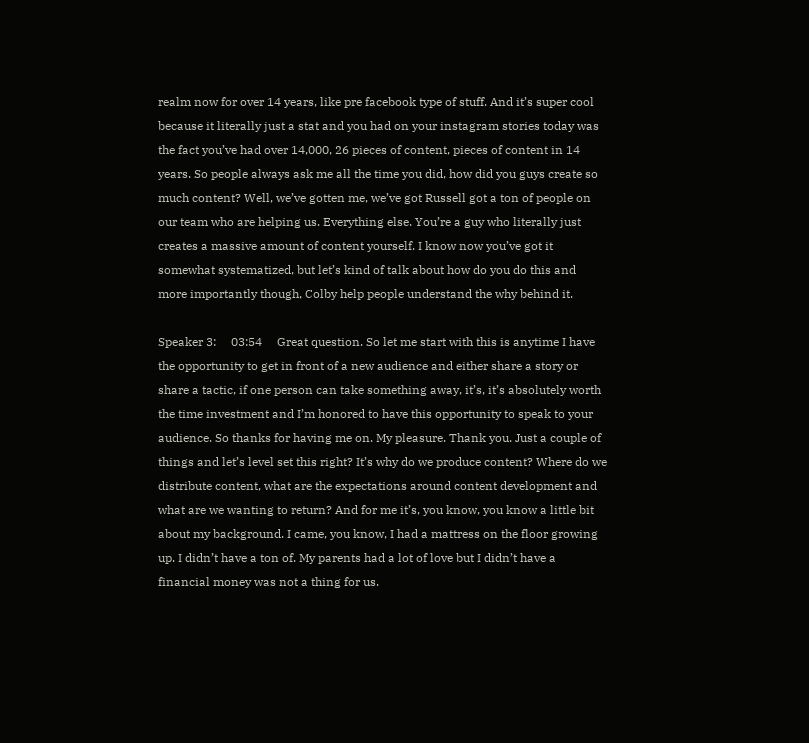realm now for over 14 years, like pre facebook type of stuff. And it’s super cool because it literally just a stat and you had on your instagram stories today was the fact you’ve had over 14,000, 26 pieces of content, pieces of content in 14 years. So people always ask me all the time you did, how did you guys create so much content? Well, we’ve gotten me, we’ve got Russell got a ton of people on our team who are helping us. Everything else. You’re a guy who literally just creates a massive amount of content yourself. I know now you’ve got it somewhat systematized, but let’s kind of talk about how do you do this and more importantly though, Colby help people understand the why behind it.

Speaker 3:     03:54     Great question. So let me start with this is anytime I have the opportunity to get in front of a new audience and either share a story or share a tactic, if one person can take something away, it’s, it’s absolutely worth the time investment and I’m honored to have this opportunity to speak to your audience. So thanks for having me on. My pleasure. Thank you. Just a couple of things and let’s level set this right? It’s why do we produce content? Where do we distribute content, what are the expectations around content development and what are we wanting to return? And for me it’s, you know, you know a little bit about my background. I came, you know, I had a mattress on the floor growing up. I didn’t have a ton of. My parents had a lot of love but I didn’t have a financial money was not a thing for us.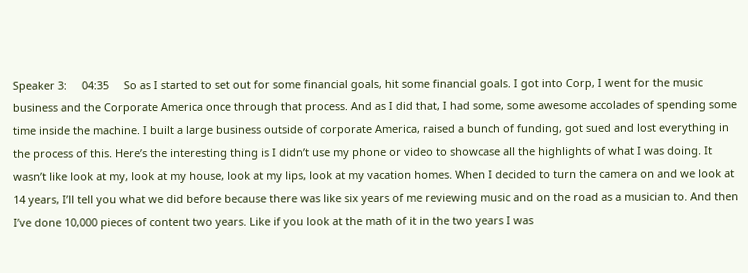Speaker 3:     04:35     So as I started to set out for some financial goals, hit some financial goals. I got into Corp, I went for the music business and the Corporate America once through that process. And as I did that, I had some, some awesome accolades of spending some time inside the machine. I built a large business outside of corporate America, raised a bunch of funding, got sued and lost everything in the process of this. Here’s the interesting thing is I didn’t use my phone or video to showcase all the highlights of what I was doing. It wasn’t like look at my, look at my house, look at my lips, look at my vacation homes. When I decided to turn the camera on and we look at 14 years, I’ll tell you what we did before because there was like six years of me reviewing music and on the road as a musician to. And then I’ve done 10,000 pieces of content two years. Like if you look at the math of it in the two years I was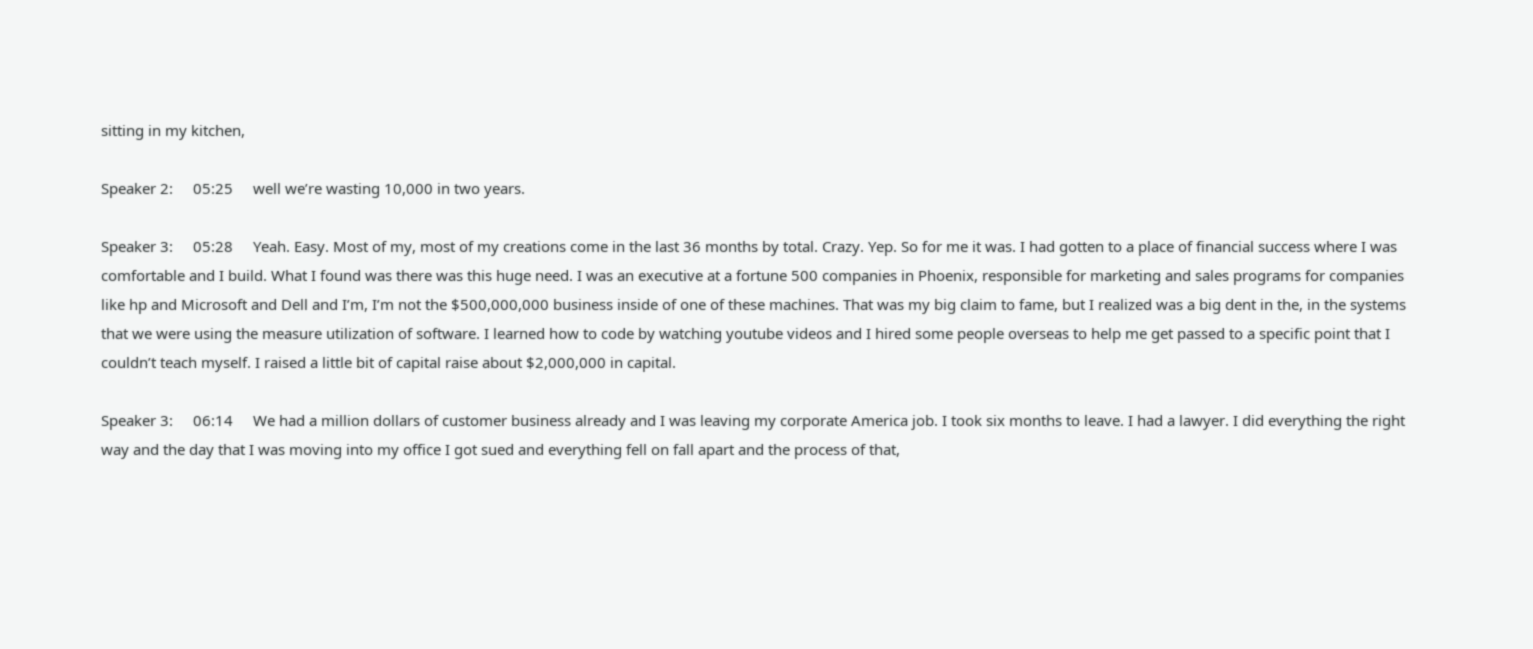sitting in my kitchen,

Speaker 2:     05:25     well we’re wasting 10,000 in two years.

Speaker 3:     05:28     Yeah. Easy. Most of my, most of my creations come in the last 36 months by total. Crazy. Yep. So for me it was. I had gotten to a place of financial success where I was comfortable and I build. What I found was there was this huge need. I was an executive at a fortune 500 companies in Phoenix, responsible for marketing and sales programs for companies like hp and Microsoft and Dell and I’m, I’m not the $500,000,000 business inside of one of these machines. That was my big claim to fame, but I realized was a big dent in the, in the systems that we were using the measure utilization of software. I learned how to code by watching youtube videos and I hired some people overseas to help me get passed to a specific point that I couldn’t teach myself. I raised a little bit of capital raise about $2,000,000 in capital.

Speaker 3:     06:14     We had a million dollars of customer business already and I was leaving my corporate America job. I took six months to leave. I had a lawyer. I did everything the right way and the day that I was moving into my office I got sued and everything fell on fall apart and the process of that,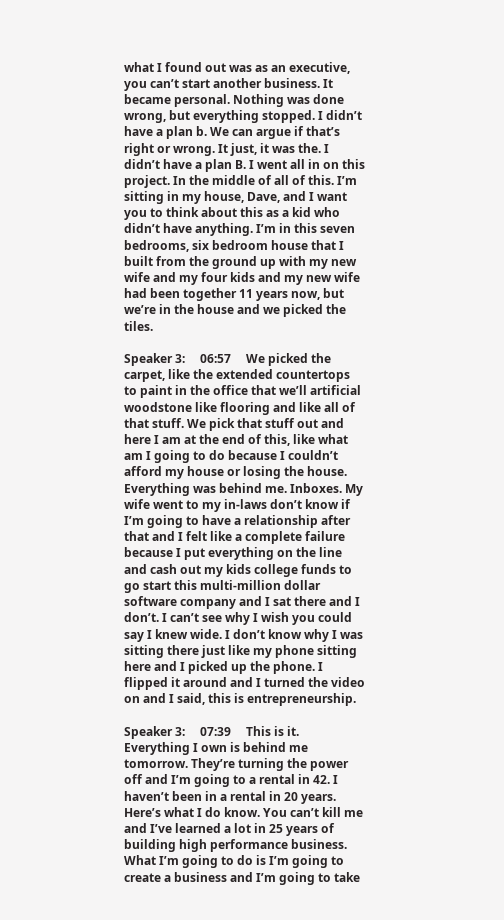what I found out was as an executive, you can’t start another business. It became personal. Nothing was done wrong, but everything stopped. I didn’t have a plan b. We can argue if that’s right or wrong. It just, it was the. I didn’t have a plan B. I went all in on this project. In the middle of all of this. I’m sitting in my house, Dave, and I want you to think about this as a kid who didn’t have anything. I’m in this seven bedrooms, six bedroom house that I built from the ground up with my new wife and my four kids and my new wife had been together 11 years now, but we’re in the house and we picked the tiles.

Speaker 3:     06:57     We picked the carpet, like the extended countertops to paint in the office that we’ll artificial woodstone like flooring and like all of that stuff. We pick that stuff out and here I am at the end of this, like what am I going to do because I couldn’t afford my house or losing the house. Everything was behind me. Inboxes. My wife went to my in-laws don’t know if I’m going to have a relationship after that and I felt like a complete failure because I put everything on the line and cash out my kids college funds to go start this multi-million dollar software company and I sat there and I don’t. I can’t see why I wish you could say I knew wide. I don’t know why I was sitting there just like my phone sitting here and I picked up the phone. I flipped it around and I turned the video on and I said, this is entrepreneurship.

Speaker 3:     07:39     This is it. Everything I own is behind me tomorrow. They’re turning the power off and I’m going to a rental in 42. I haven’t been in a rental in 20 years. Here’s what I do know. You can’t kill me and I’ve learned a lot in 25 years of building high performance business. What I’m going to do is I’m going to create a business and I’m going to take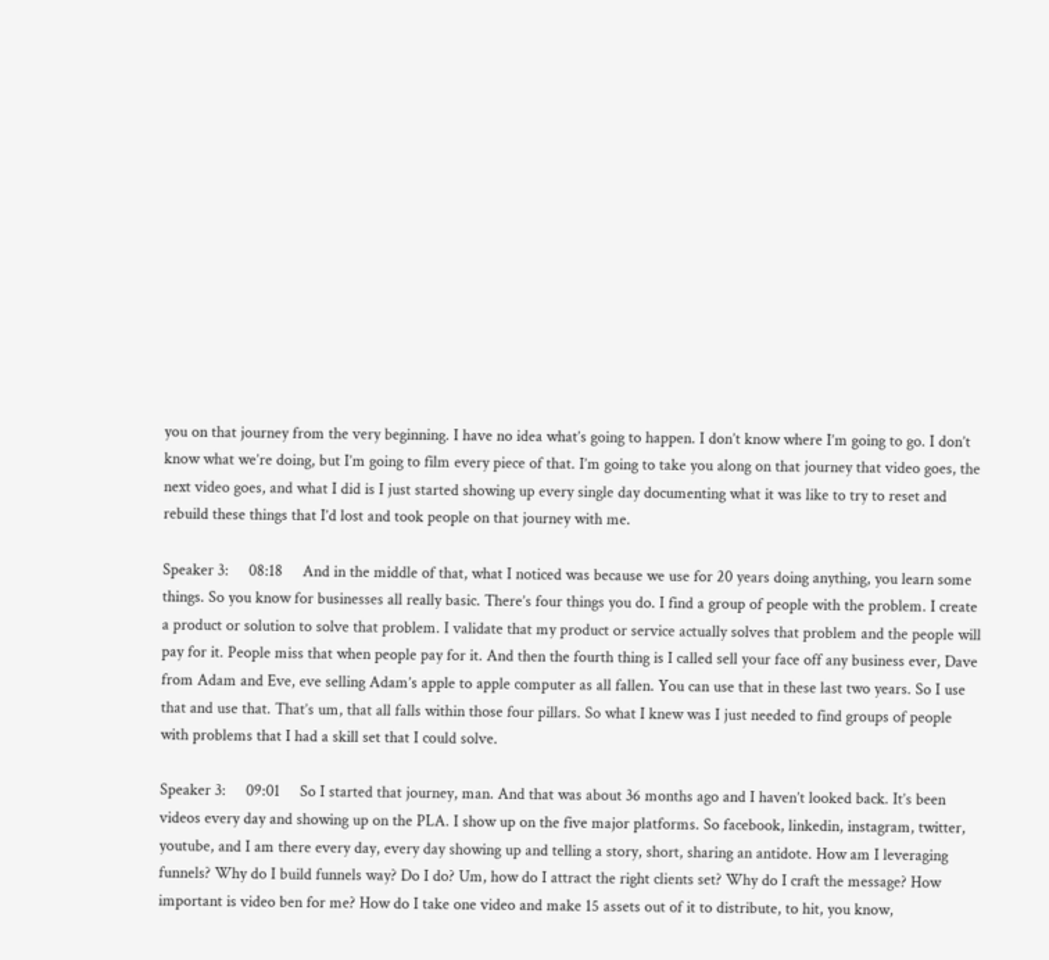you on that journey from the very beginning. I have no idea what’s going to happen. I don’t know where I’m going to go. I don’t know what we’re doing, but I’m going to film every piece of that. I’m going to take you along on that journey that video goes, the next video goes, and what I did is I just started showing up every single day documenting what it was like to try to reset and rebuild these things that I’d lost and took people on that journey with me.

Speaker 3:     08:18     And in the middle of that, what I noticed was because we use for 20 years doing anything, you learn some things. So you know for businesses all really basic. There’s four things you do. I find a group of people with the problem. I create a product or solution to solve that problem. I validate that my product or service actually solves that problem and the people will pay for it. People miss that when people pay for it. And then the fourth thing is I called sell your face off any business ever, Dave from Adam and Eve, eve selling Adam’s apple to apple computer as all fallen. You can use that in these last two years. So I use that and use that. That’s um, that all falls within those four pillars. So what I knew was I just needed to find groups of people with problems that I had a skill set that I could solve.

Speaker 3:     09:01     So I started that journey, man. And that was about 36 months ago and I haven’t looked back. It’s been videos every day and showing up on the PLA. I show up on the five major platforms. So facebook, linkedin, instagram, twitter, youtube, and I am there every day, every day showing up and telling a story, short, sharing an antidote. How am I leveraging funnels? Why do I build funnels way? Do I do? Um, how do I attract the right clients set? Why do I craft the message? How important is video ben for me? How do I take one video and make 15 assets out of it to distribute, to hit, you know,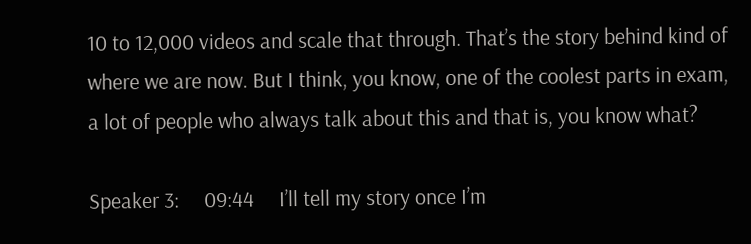10 to 12,000 videos and scale that through. That’s the story behind kind of where we are now. But I think, you know, one of the coolest parts in exam, a lot of people who always talk about this and that is, you know what?

Speaker 3:     09:44     I’ll tell my story once I’m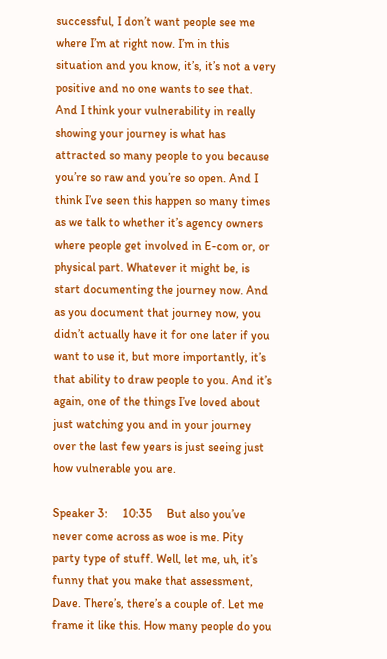successful, I don’t want people see me where I’m at right now. I’m in this situation and you know, it’s, it’s not a very positive and no one wants to see that. And I think your vulnerability in really showing your journey is what has attracted so many people to you because you’re so raw and you’re so open. And I think I’ve seen this happen so many times as we talk to whether it’s agency owners where people get involved in E-com or, or physical part. Whatever it might be, is start documenting the journey now. And as you document that journey now, you didn’t actually have it for one later if you want to use it, but more importantly, it’s that ability to draw people to you. And it’s again, one of the things I’ve loved about just watching you and in your journey over the last few years is just seeing just how vulnerable you are.

Speaker 3:     10:35     But also you’ve never come across as woe is me. Pity party type of stuff. Well, let me, uh, it’s funny that you make that assessment, Dave. There’s, there’s a couple of. Let me frame it like this. How many people do you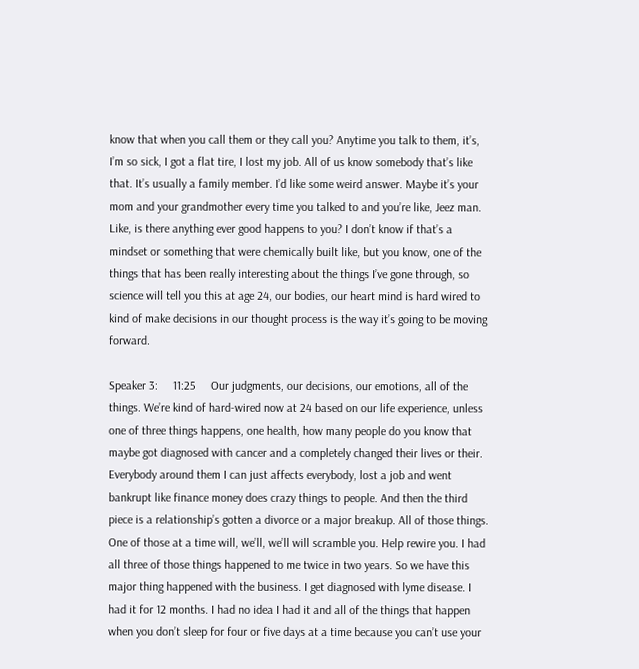know that when you call them or they call you? Anytime you talk to them, it’s, I’m so sick, I got a flat tire, I lost my job. All of us know somebody that’s like that. It’s usually a family member. I’d like some weird answer. Maybe it’s your mom and your grandmother every time you talked to and you’re like, Jeez man. Like, is there anything ever good happens to you? I don’t know if that’s a mindset or something that were chemically built like, but you know, one of the things that has been really interesting about the things I’ve gone through, so science will tell you this at age 24, our bodies, our heart mind is hard wired to kind of make decisions in our thought process is the way it’s going to be moving forward.

Speaker 3:     11:25     Our judgments, our decisions, our emotions, all of the things. We’re kind of hard-wired now at 24 based on our life experience, unless one of three things happens, one health, how many people do you know that maybe got diagnosed with cancer and a completely changed their lives or their. Everybody around them I can just affects everybody, lost a job and went bankrupt like finance money does crazy things to people. And then the third piece is a relationship’s gotten a divorce or a major breakup. All of those things. One of those at a time will, we’ll, we’ll will scramble you. Help rewire you. I had all three of those things happened to me twice in two years. So we have this major thing happened with the business. I get diagnosed with lyme disease. I had it for 12 months. I had no idea I had it and all of the things that happen when you don’t sleep for four or five days at a time because you can’t use your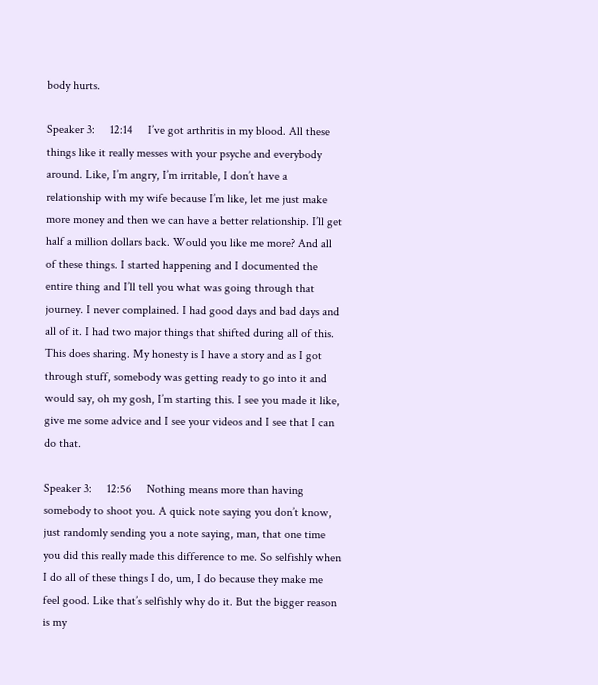body hurts.

Speaker 3:     12:14     I’ve got arthritis in my blood. All these things like it really messes with your psyche and everybody around. Like, I’m angry, I’m irritable, I don’t have a relationship with my wife because I’m like, let me just make more money and then we can have a better relationship. I’ll get half a million dollars back. Would you like me more? And all of these things. I started happening and I documented the entire thing and I’ll tell you what was going through that journey. I never complained. I had good days and bad days and all of it. I had two major things that shifted during all of this. This does sharing. My honesty is I have a story and as I got through stuff, somebody was getting ready to go into it and would say, oh my gosh, I’m starting this. I see you made it like, give me some advice and I see your videos and I see that I can do that.

Speaker 3:     12:56     Nothing means more than having somebody to shoot you. A quick note saying you don’t know, just randomly sending you a note saying, man, that one time you did this really made this difference to me. So selfishly when I do all of these things I do, um, I do because they make me feel good. Like that’s selfishly why do it. But the bigger reason is my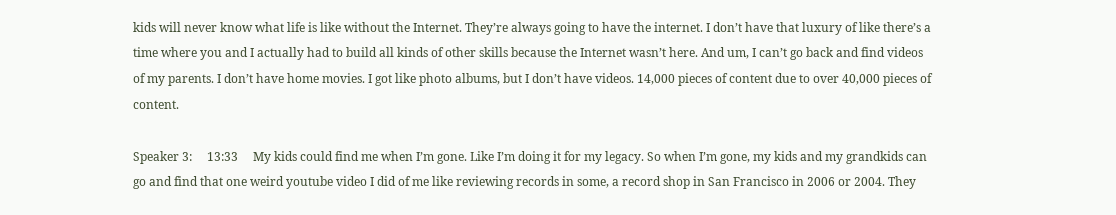kids will never know what life is like without the Internet. They’re always going to have the internet. I don’t have that luxury of like there’s a time where you and I actually had to build all kinds of other skills because the Internet wasn’t here. And um, I can’t go back and find videos of my parents. I don’t have home movies. I got like photo albums, but I don’t have videos. 14,000 pieces of content due to over 40,000 pieces of content.

Speaker 3:     13:33     My kids could find me when I’m gone. Like I’m doing it for my legacy. So when I’m gone, my kids and my grandkids can go and find that one weird youtube video I did of me like reviewing records in some, a record shop in San Francisco in 2006 or 2004. They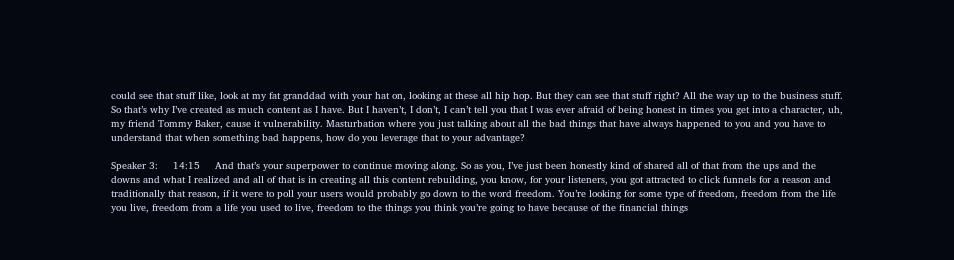could see that stuff like, look at my fat granddad with your hat on, looking at these all hip hop. But they can see that stuff right? All the way up to the business stuff. So that’s why I’ve created as much content as I have. But I haven’t, I don’t, I can’t tell you that I was ever afraid of being honest in times you get into a character, uh, my friend Tommy Baker, cause it vulnerability. Masturbation where you just talking about all the bad things that have always happened to you and you have to understand that when something bad happens, how do you leverage that to your advantage?

Speaker 3:     14:15     And that’s your superpower to continue moving along. So as you, I’ve just been honestly kind of shared all of that from the ups and the downs and what I realized and all of that is in creating all this content rebuilding, you know, for your listeners, you got attracted to click funnels for a reason and traditionally that reason, if it were to poll your users would probably go down to the word freedom. You’re looking for some type of freedom, freedom from the life you live, freedom from a life you used to live, freedom to the things you think you’re going to have because of the financial things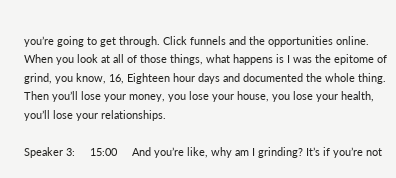you’re going to get through. Click funnels and the opportunities online. When you look at all of those things, what happens is I was the epitome of grind, you know, 16, Eighteen hour days and documented the whole thing. Then you’ll lose your money, you lose your house, you lose your health, you’ll lose your relationships.

Speaker 3:     15:00     And you’re like, why am I grinding? It’s if you’re not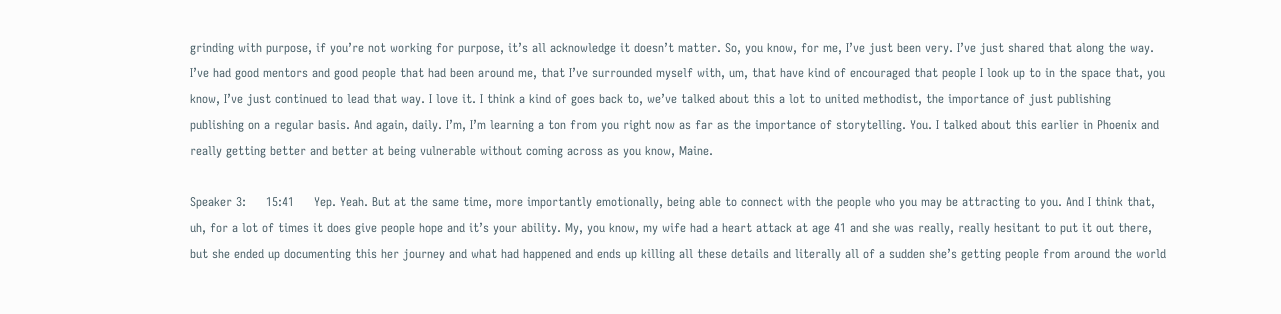grinding with purpose, if you’re not working for purpose, it’s all acknowledge it doesn’t matter. So, you know, for me, I’ve just been very. I’ve just shared that along the way. I’ve had good mentors and good people that had been around me, that I’ve surrounded myself with, um, that have kind of encouraged that people I look up to in the space that, you know, I’ve just continued to lead that way. I love it. I think a kind of goes back to, we’ve talked about this a lot to united methodist, the importance of just publishing publishing on a regular basis. And again, daily. I’m, I’m learning a ton from you right now as far as the importance of storytelling. You. I talked about this earlier in Phoenix and really getting better and better at being vulnerable without coming across as you know, Maine.

Speaker 3:     15:41     Yep. Yeah. But at the same time, more importantly emotionally, being able to connect with the people who you may be attracting to you. And I think that, uh, for a lot of times it does give people hope and it’s your ability. My, you know, my wife had a heart attack at age 41 and she was really, really hesitant to put it out there, but she ended up documenting this her journey and what had happened and ends up killing all these details and literally all of a sudden she’s getting people from around the world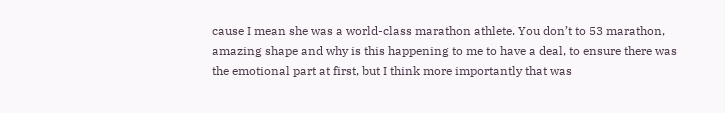cause I mean she was a world-class marathon athlete. You don’t to 53 marathon, amazing shape and why is this happening to me to have a deal, to ensure there was the emotional part at first, but I think more importantly that was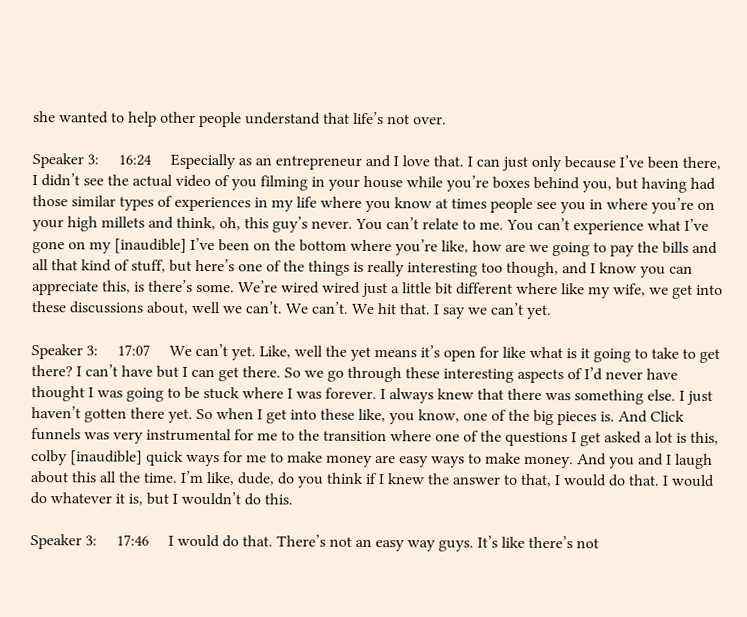she wanted to help other people understand that life’s not over.

Speaker 3:     16:24     Especially as an entrepreneur and I love that. I can just only because I’ve been there, I didn’t see the actual video of you filming in your house while you’re boxes behind you, but having had those similar types of experiences in my life where you know at times people see you in where you’re on your high millets and think, oh, this guy’s never. You can’t relate to me. You can’t experience what I’ve gone on my [inaudible] I’ve been on the bottom where you’re like, how are we going to pay the bills and all that kind of stuff, but here’s one of the things is really interesting too though, and I know you can appreciate this, is there’s some. We’re wired wired just a little bit different where like my wife, we get into these discussions about, well we can’t. We can’t. We hit that. I say we can’t yet.

Speaker 3:     17:07     We can’t yet. Like, well the yet means it’s open for like what is it going to take to get there? I can’t have but I can get there. So we go through these interesting aspects of I’d never have thought I was going to be stuck where I was forever. I always knew that there was something else. I just haven’t gotten there yet. So when I get into these like, you know, one of the big pieces is. And Click funnels was very instrumental for me to the transition where one of the questions I get asked a lot is this, colby [inaudible] quick ways for me to make money are easy ways to make money. And you and I laugh about this all the time. I’m like, dude, do you think if I knew the answer to that, I would do that. I would do whatever it is, but I wouldn’t do this.

Speaker 3:     17:46     I would do that. There’s not an easy way guys. It’s like there’s not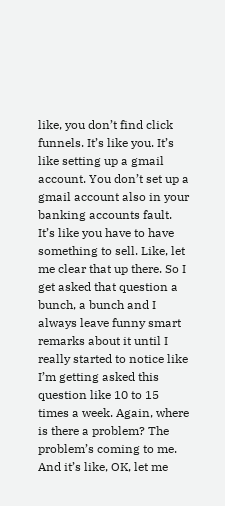like, you don’t find click funnels. It’s like you. It’s like setting up a gmail account. You don’t set up a gmail account also in your banking accounts fault. It’s like you have to have something to sell. Like, let me clear that up there. So I get asked that question a bunch, a bunch and I always leave funny smart remarks about it until I really started to notice like I’m getting asked this question like 10 to 15 times a week. Again, where is there a problem? The problem’s coming to me. And it’s like, OK, let me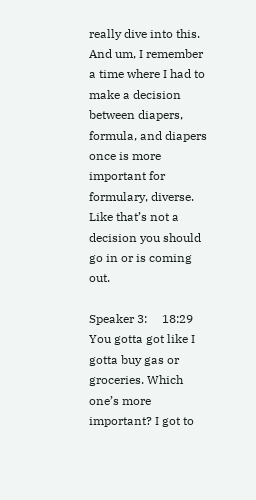really dive into this. And um, I remember a time where I had to make a decision between diapers, formula, and diapers once is more important for formulary, diverse. Like that’s not a decision you should go in or is coming out.

Speaker 3:     18:29     You gotta got like I gotta buy gas or groceries. Which one’s more important? I got to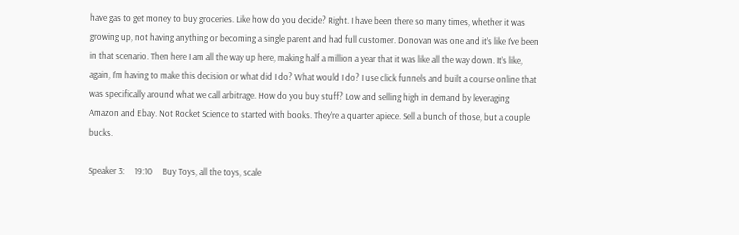have gas to get money to buy groceries. Like how do you decide? Right. I have been there so many times, whether it was growing up, not having anything or becoming a single parent and had full customer. Donovan was one and it’s like I’ve been in that scenario. Then here I am all the way up here, making half a million a year that it was like all the way down. It’s like, again, I’m having to make this decision or what did I do? What would I do? I use click funnels and built a course online that was specifically around what we call arbitrage. How do you buy stuff? Low and selling high in demand by leveraging Amazon and Ebay. Not Rocket Science to started with books. They’re a quarter apiece. Sell a bunch of those, but a couple bucks.

Speaker 3:     19:10     Buy Toys, all the toys, scale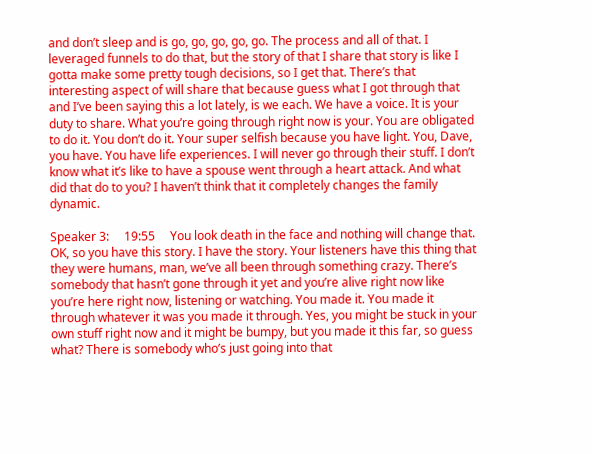and don’t sleep and is go, go, go, go, go. The process and all of that. I leveraged funnels to do that, but the story of that I share that story is like I gotta make some pretty tough decisions, so I get that. There’s that interesting aspect of will share that because guess what I got through that and I’ve been saying this a lot lately, is we each. We have a voice. It is your duty to share. What you’re going through right now is your. You are obligated to do it. You don’t do it. Your super selfish because you have light. You, Dave, you have. You have life experiences. I will never go through their stuff. I don’t know what it’s like to have a spouse went through a heart attack. And what did that do to you? I haven’t think that it completely changes the family dynamic.

Speaker 3:     19:55     You look death in the face and nothing will change that. OK, so you have this story. I have the story. Your listeners have this thing that they were humans, man, we’ve all been through something crazy. There’s somebody that hasn’t gone through it yet and you’re alive right now like you’re here right now, listening or watching. You made it. You made it through whatever it was you made it through. Yes, you might be stuck in your own stuff right now and it might be bumpy, but you made it this far, so guess what? There is somebody who’s just going into that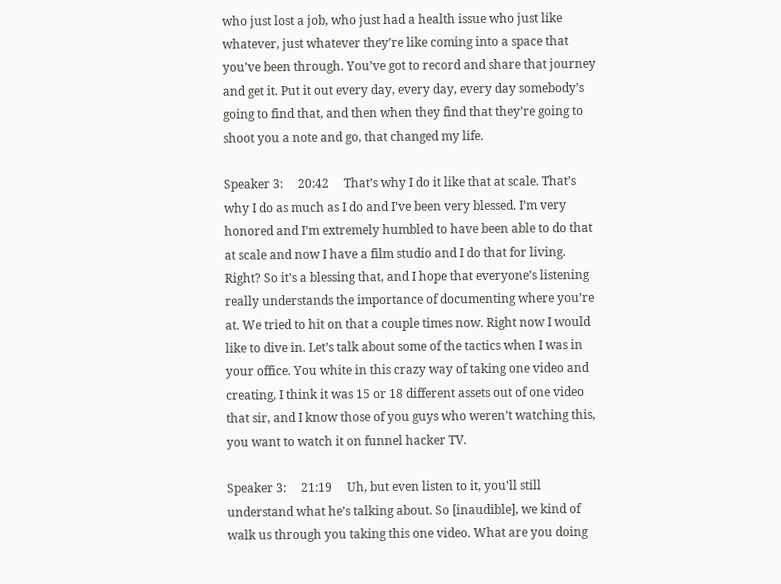who just lost a job, who just had a health issue who just like whatever, just whatever they’re like coming into a space that you’ve been through. You’ve got to record and share that journey and get it. Put it out every day, every day, every day somebody’s going to find that, and then when they find that they’re going to shoot you a note and go, that changed my life.

Speaker 3:     20:42     That’s why I do it like that at scale. That’s why I do as much as I do and I’ve been very blessed. I’m very honored and I’m extremely humbled to have been able to do that at scale and now I have a film studio and I do that for living. Right? So it’s a blessing that, and I hope that everyone’s listening really understands the importance of documenting where you’re at. We tried to hit on that a couple times now. Right now I would like to dive in. Let’s talk about some of the tactics when I was in your office. You white in this crazy way of taking one video and creating, I think it was 15 or 18 different assets out of one video that sir, and I know those of you guys who weren’t watching this, you want to watch it on funnel hacker TV.

Speaker 3:     21:19     Uh, but even listen to it, you’ll still understand what he’s talking about. So [inaudible], we kind of walk us through you taking this one video. What are you doing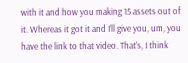with it and how you making 15 assets out of it. Whereas it got it and I’ll give you, um, you have the link to that video. That’s, I think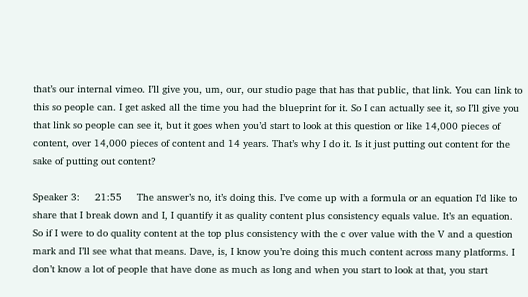that’s our internal vimeo. I’ll give you, um, our, our studio page that has that public, that link. You can link to this so people can. I get asked all the time you had the blueprint for it. So I can actually see it, so I’ll give you that link so people can see it, but it goes when you’d start to look at this question or like 14,000 pieces of content, over 14,000 pieces of content and 14 years. That’s why I do it. Is it just putting out content for the sake of putting out content?

Speaker 3:     21:55     The answer’s no, it’s doing this. I’ve come up with a formula or an equation I’d like to share that I break down and I, I quantify it as quality content plus consistency equals value. It’s an equation. So if I were to do quality content at the top plus consistency with the c over value with the V and a question mark and I’ll see what that means. Dave, is, I know you’re doing this much content across many platforms. I don’t know a lot of people that have done as much as long and when you start to look at that, you start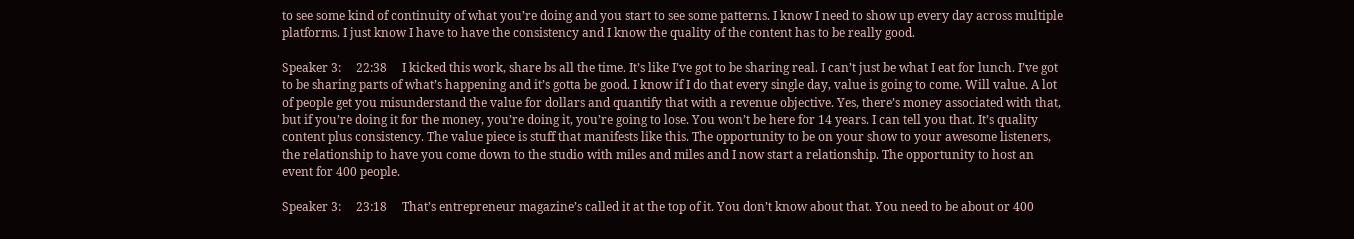to see some kind of continuity of what you’re doing and you start to see some patterns. I know I need to show up every day across multiple platforms. I just know I have to have the consistency and I know the quality of the content has to be really good.

Speaker 3:     22:38     I kicked this work, share bs all the time. It’s like I’ve got to be sharing real. I can’t just be what I eat for lunch. I’ve got to be sharing parts of what’s happening and it’s gotta be good. I know if I do that every single day, value is going to come. Will value. A lot of people get you misunderstand the value for dollars and quantify that with a revenue objective. Yes, there’s money associated with that, but if you’re doing it for the money, you’re doing it, you’re going to lose. You won’t be here for 14 years. I can tell you that. It’s quality content plus consistency. The value piece is stuff that manifests like this. The opportunity to be on your show to your awesome listeners, the relationship to have you come down to the studio with miles and miles and I now start a relationship. The opportunity to host an event for 400 people.

Speaker 3:     23:18     That’s entrepreneur magazine’s called it at the top of it. You don’t know about that. You need to be about or 400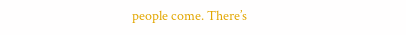people come. There’s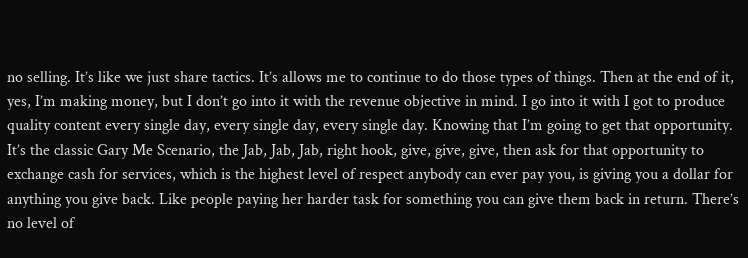no selling. It’s like we just share tactics. It’s allows me to continue to do those types of things. Then at the end of it, yes, I’m making money, but I don’t go into it with the revenue objective in mind. I go into it with I got to produce quality content every single day, every single day, every single day. Knowing that I’m going to get that opportunity. It’s the classic Gary Me Scenario, the Jab, Jab, Jab, right hook, give, give, give, then ask for that opportunity to exchange cash for services, which is the highest level of respect anybody can ever pay you, is giving you a dollar for anything you give back. Like people paying her harder task for something you can give them back in return. There’s no level of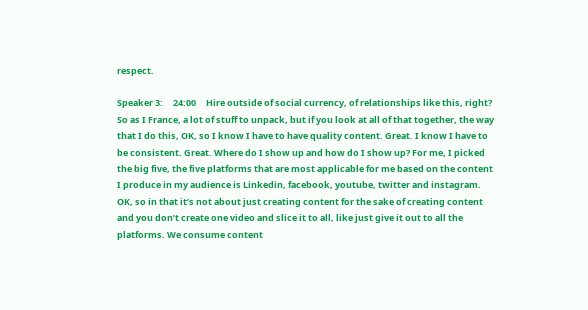respect.

Speaker 3:     24:00     Hire outside of social currency, of relationships like this, right? So as I France, a lot of stuff to unpack, but if you look at all of that together, the way that I do this, OK, so I know I have to have quality content. Great. I know I have to be consistent. Great. Where do I show up and how do I show up? For me, I picked the big five, the five platforms that are most applicable for me based on the content I produce in my audience is Linkedin, facebook, youtube, twitter and instagram. OK, so in that it’s not about just creating content for the sake of creating content and you don’t create one video and slice it to all, like just give it out to all the platforms. We consume content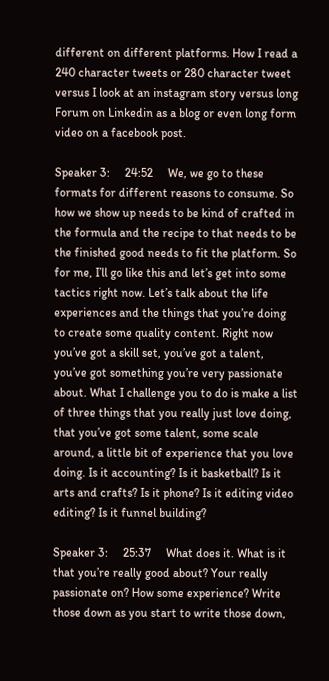different on different platforms. How I read a 240 character tweets or 280 character tweet versus I look at an instagram story versus long Forum on Linkedin as a blog or even long form video on a facebook post.

Speaker 3:     24:52     We, we go to these formats for different reasons to consume. So how we show up needs to be kind of crafted in the formula and the recipe to that needs to be the finished good needs to fit the platform. So for me, I’ll go like this and let’s get into some tactics right now. Let’s talk about the life experiences and the things that you’re doing to create some quality content. Right now you’ve got a skill set, you’ve got a talent, you’ve got something you’re very passionate about. What I challenge you to do is make a list of three things that you really just love doing, that you’ve got some talent, some scale around, a little bit of experience that you love doing. Is it accounting? Is it basketball? Is it arts and crafts? Is it phone? Is it editing video editing? Is it funnel building?

Speaker 3:     25:37     What does it. What is it that you’re really good about? Your really passionate on? How some experience? Write those down as you start to write those down,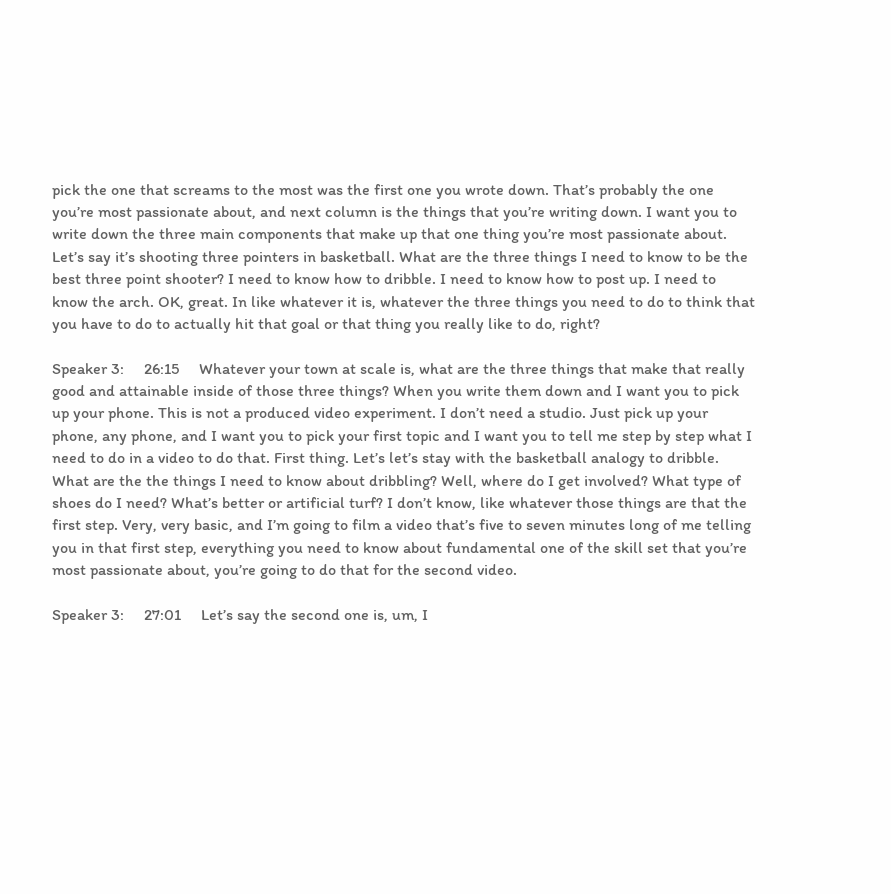pick the one that screams to the most was the first one you wrote down. That’s probably the one you’re most passionate about, and next column is the things that you’re writing down. I want you to write down the three main components that make up that one thing you’re most passionate about. Let’s say it’s shooting three pointers in basketball. What are the three things I need to know to be the best three point shooter? I need to know how to dribble. I need to know how to post up. I need to know the arch. OK, great. In like whatever it is, whatever the three things you need to do to think that you have to do to actually hit that goal or that thing you really like to do, right?

Speaker 3:     26:15     Whatever your town at scale is, what are the three things that make that really good and attainable inside of those three things? When you write them down and I want you to pick up your phone. This is not a produced video experiment. I don’t need a studio. Just pick up your phone, any phone, and I want you to pick your first topic and I want you to tell me step by step what I need to do in a video to do that. First thing. Let’s let’s stay with the basketball analogy to dribble. What are the the things I need to know about dribbling? Well, where do I get involved? What type of shoes do I need? What’s better or artificial turf? I don’t know, like whatever those things are that the first step. Very, very basic, and I’m going to film a video that’s five to seven minutes long of me telling you in that first step, everything you need to know about fundamental one of the skill set that you’re most passionate about, you’re going to do that for the second video.

Speaker 3:     27:01     Let’s say the second one is, um, I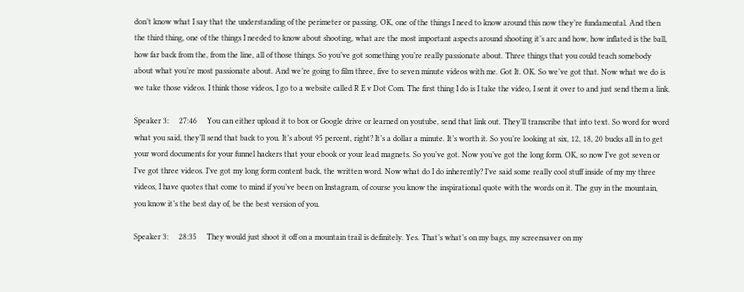don’t know what I say that the understanding of the perimeter or passing. OK, one of the things I need to know around this now they’re fundamental. And then the third thing, one of the things I needed to know about shooting, what are the most important aspects around shooting it’s arc and how, how inflated is the ball, how far back from the, from the line, all of those things. So you’ve got something you’re really passionate about. Three things that you could teach somebody about what you’re most passionate about. And we’re going to film three, five to seven minute videos with me. Got It. OK. So we’ve got that. Now what we do is we take those videos. I think those videos, I go to a website called R E v Dot Com. The first thing I do is I take the video, I sent it over to and just send them a link.

Speaker 3:     27:46     You can either upload it to box or Google drive or learned on youtube, send that link out. They’ll transcribe that into text. So word for word what you said, they’ll send that back to you. It’s about 95 percent, right? It’s a dollar a minute. It’s worth it. So you’re looking at six, 12, 18, 20 bucks all in to get your word documents for your funnel hackers that your ebook or your lead magnets. So you’ve got. Now you’ve got the long form. OK, so now I’ve got seven or I’ve got three videos. I’ve got my long form content back, the written word. Now what do I do inherently? I’ve said some really cool stuff inside of my my three videos, I have quotes that come to mind if you’ve been on Instagram, of course you know the inspirational quote with the words on it. The guy in the mountain, you know it’s the best day of, be the best version of you.

Speaker 3:     28:35     They would just shoot it off on a mountain trail is definitely. Yes. That’s what’s on my bags, my screensaver on my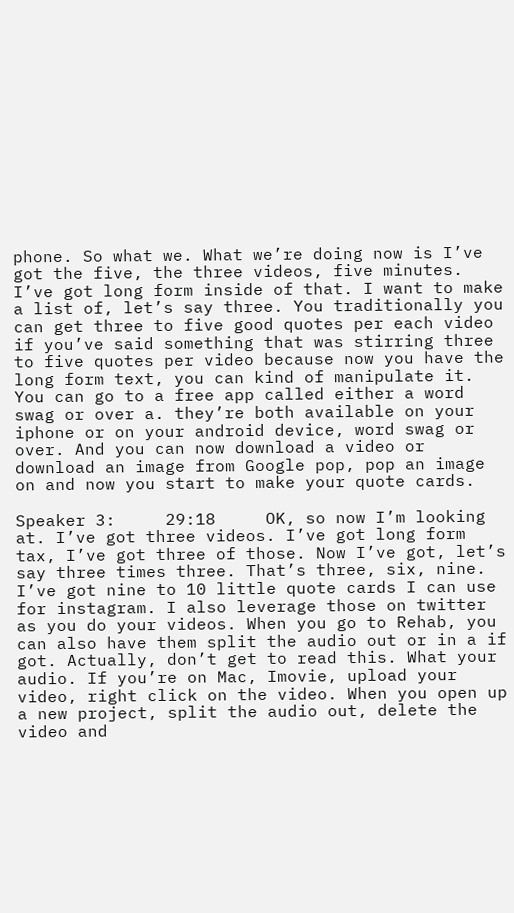phone. So what we. What we’re doing now is I’ve got the five, the three videos, five minutes. I’ve got long form inside of that. I want to make a list of, let’s say three. You traditionally you can get three to five good quotes per each video if you’ve said something that was stirring three to five quotes per video because now you have the long form text, you can kind of manipulate it. You can go to a free app called either a word swag or over a. they’re both available on your iphone or on your android device, word swag or over. And you can now download a video or download an image from Google pop, pop an image on and now you start to make your quote cards.

Speaker 3:     29:18     OK, so now I’m looking at. I’ve got three videos. I’ve got long form tax, I’ve got three of those. Now I’ve got, let’s say three times three. That’s three, six, nine. I’ve got nine to 10 little quote cards I can use for instagram. I also leverage those on twitter as you do your videos. When you go to Rehab, you can also have them split the audio out or in a if got. Actually, don’t get to read this. What your audio. If you’re on Mac, Imovie, upload your video, right click on the video. When you open up a new project, split the audio out, delete the video and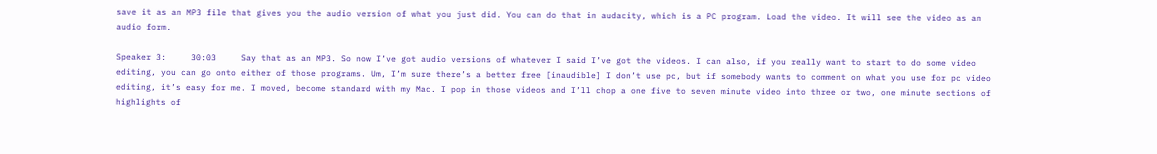save it as an MP3 file that gives you the audio version of what you just did. You can do that in audacity, which is a PC program. Load the video. It will see the video as an audio form.

Speaker 3:     30:03     Say that as an MP3. So now I’ve got audio versions of whatever I said I’ve got the videos. I can also, if you really want to start to do some video editing, you can go onto either of those programs. Um, I’m sure there’s a better free [inaudible] I don’t use pc, but if somebody wants to comment on what you use for pc video editing, it’s easy for me. I moved, become standard with my Mac. I pop in those videos and I’ll chop a one five to seven minute video into three or two, one minute sections of highlights of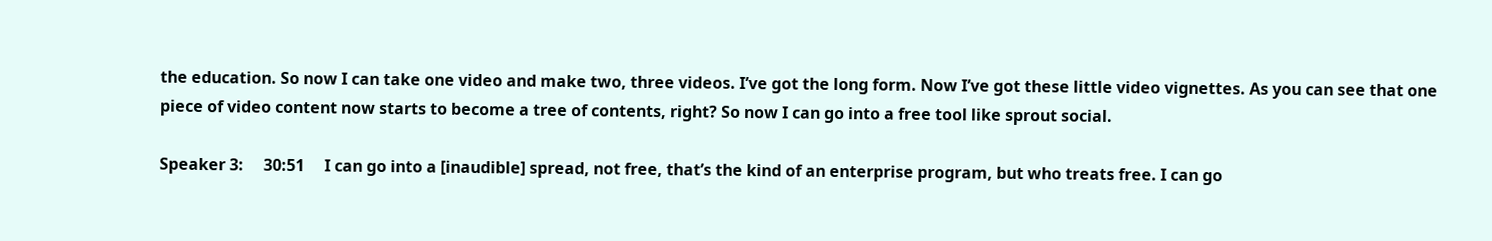the education. So now I can take one video and make two, three videos. I’ve got the long form. Now I’ve got these little video vignettes. As you can see that one piece of video content now starts to become a tree of contents, right? So now I can go into a free tool like sprout social.

Speaker 3:     30:51     I can go into a [inaudible] spread, not free, that’s the kind of an enterprise program, but who treats free. I can go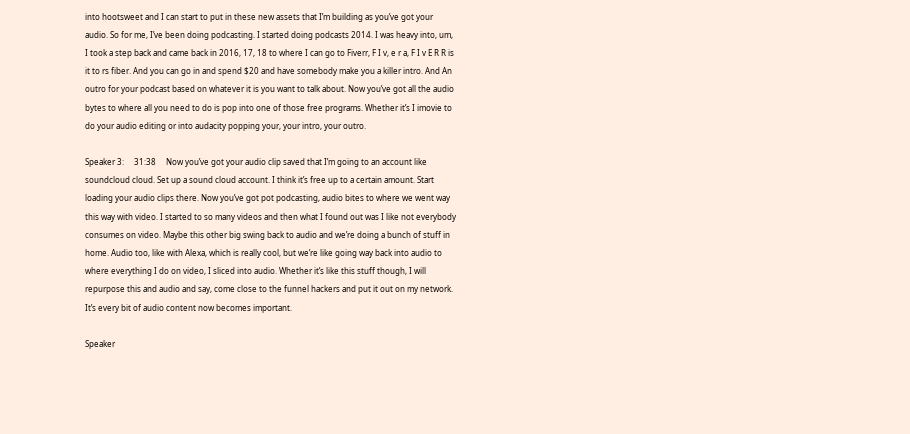into hootsweet and I can start to put in these new assets that I’m building as you’ve got your audio. So for me, I’ve been doing podcasting. I started doing podcasts 2014. I was heavy into, um, I took a step back and came back in 2016, 17, 18 to where I can go to Fiverr, F I v, e r a, F I v E R R is it to rs fiber. And you can go in and spend $20 and have somebody make you a killer intro. And An outro for your podcast based on whatever it is you want to talk about. Now you’ve got all the audio bytes to where all you need to do is pop into one of those free programs. Whether it’s I imovie to do your audio editing or into audacity popping your, your intro, your outro.

Speaker 3:     31:38     Now you’ve got your audio clip saved that I’m going to an account like soundcloud cloud. Set up a sound cloud account. I think it’s free up to a certain amount. Start loading your audio clips there. Now you’ve got pot podcasting, audio bites to where we went way this way with video. I started to so many videos and then what I found out was I like not everybody consumes on video. Maybe this other big swing back to audio and we’re doing a bunch of stuff in home. Audio too, like with Alexa, which is really cool, but we’re like going way back into audio to where everything I do on video, I sliced into audio. Whether it’s like this stuff though, I will repurpose this and audio and say, come close to the funnel hackers and put it out on my network. It’s every bit of audio content now becomes important.

Speaker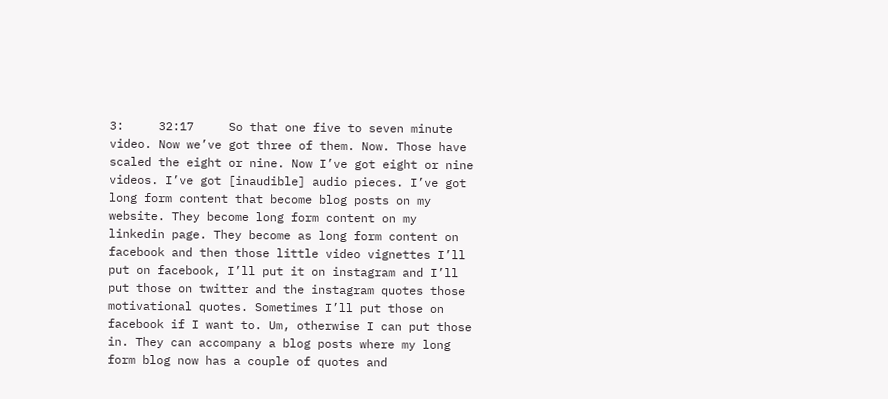3:     32:17     So that one five to seven minute video. Now we’ve got three of them. Now. Those have scaled the eight or nine. Now I’ve got eight or nine videos. I’ve got [inaudible] audio pieces. I’ve got long form content that become blog posts on my website. They become long form content on my linkedin page. They become as long form content on facebook and then those little video vignettes I’ll put on facebook, I’ll put it on instagram and I’ll put those on twitter and the instagram quotes those motivational quotes. Sometimes I’ll put those on facebook if I want to. Um, otherwise I can put those in. They can accompany a blog posts where my long form blog now has a couple of quotes and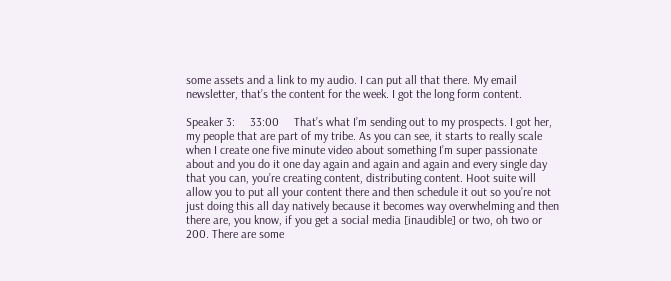some assets and a link to my audio. I can put all that there. My email newsletter, that’s the content for the week. I got the long form content.

Speaker 3:     33:00     That’s what I’m sending out to my prospects. I got her, my people that are part of my tribe. As you can see, it starts to really scale when I create one five minute video about something I’m super passionate about and you do it one day again and again and again and every single day that you can, you’re creating content, distributing content. Hoot suite will allow you to put all your content there and then schedule it out so you’re not just doing this all day natively because it becomes way overwhelming and then there are, you know, if you get a social media [inaudible] or two, oh two or 200. There are some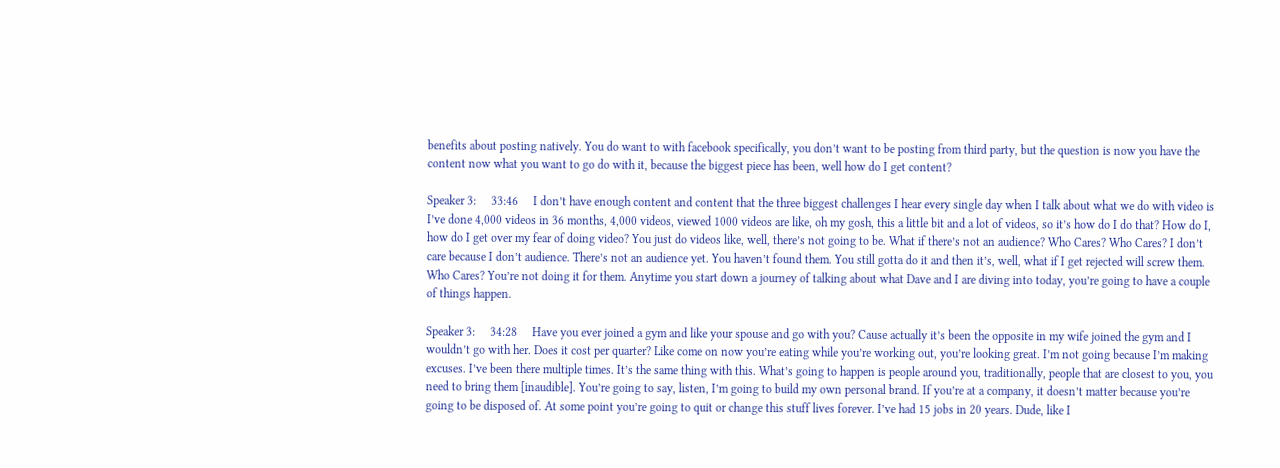benefits about posting natively. You do want to with facebook specifically, you don’t want to be posting from third party, but the question is now you have the content now what you want to go do with it, because the biggest piece has been, well how do I get content?

Speaker 3:     33:46     I don’t have enough content and content that the three biggest challenges I hear every single day when I talk about what we do with video is I’ve done 4,000 videos in 36 months, 4,000 videos, viewed 1000 videos are like, oh my gosh, this a little bit and a lot of videos, so it’s how do I do that? How do I, how do I get over my fear of doing video? You just do videos like, well, there’s not going to be. What if there’s not an audience? Who Cares? Who Cares? I don’t care because I don’t audience. There’s not an audience yet. You haven’t found them. You still gotta do it and then it’s, well, what if I get rejected will screw them. Who Cares? You’re not doing it for them. Anytime you start down a journey of talking about what Dave and I are diving into today, you’re going to have a couple of things happen.

Speaker 3:     34:28     Have you ever joined a gym and like your spouse and go with you? Cause actually it’s been the opposite in my wife joined the gym and I wouldn’t go with her. Does it cost per quarter? Like come on now you’re eating while you’re working out, you’re looking great. I’m not going because I’m making excuses. I’ve been there multiple times. It’s the same thing with this. What’s going to happen is people around you, traditionally, people that are closest to you, you need to bring them [inaudible]. You’re going to say, listen, I’m going to build my own personal brand. If you’re at a company, it doesn’t matter because you’re going to be disposed of. At some point you’re going to quit or change this stuff lives forever. I’ve had 15 jobs in 20 years. Dude, like I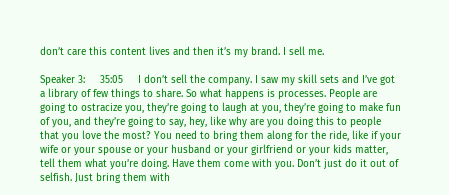don’t care this content lives and then it’s my brand. I sell me.

Speaker 3:     35:05     I don’t sell the company. I saw my skill sets and I’ve got a library of few things to share. So what happens is processes. People are going to ostracize you, they’re going to laugh at you, they’re going to make fun of you, and they’re going to say, hey, like why are you doing this to people that you love the most? You need to bring them along for the ride, like if your wife or your spouse or your husband or your girlfriend or your kids matter, tell them what you’re doing. Have them come with you. Don’t just do it out of selfish. Just bring them with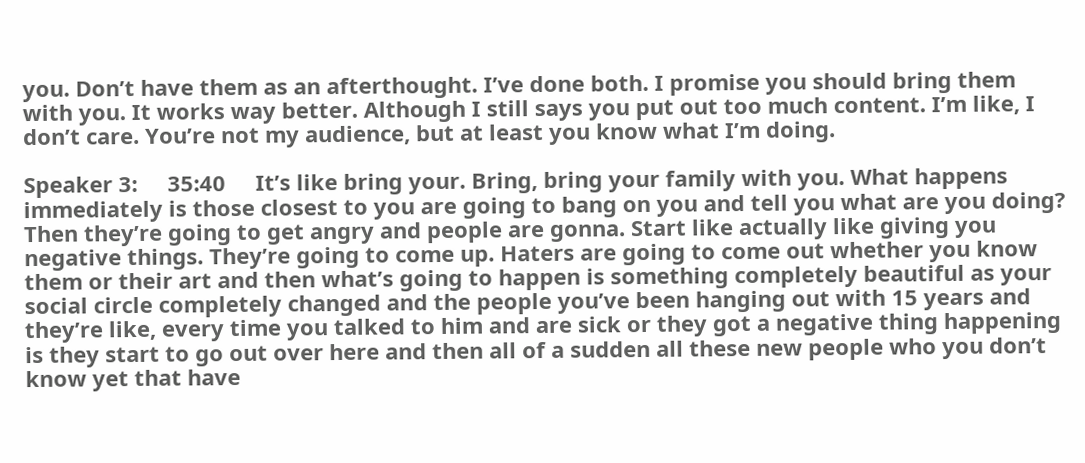you. Don’t have them as an afterthought. I’ve done both. I promise you should bring them with you. It works way better. Although I still says you put out too much content. I’m like, I don’t care. You’re not my audience, but at least you know what I’m doing.

Speaker 3:     35:40     It’s like bring your. Bring, bring your family with you. What happens immediately is those closest to you are going to bang on you and tell you what are you doing? Then they’re going to get angry and people are gonna. Start like actually like giving you negative things. They’re going to come up. Haters are going to come out whether you know them or their art and then what’s going to happen is something completely beautiful as your social circle completely changed and the people you’ve been hanging out with 15 years and they’re like, every time you talked to him and are sick or they got a negative thing happening is they start to go out over here and then all of a sudden all these new people who you don’t know yet that have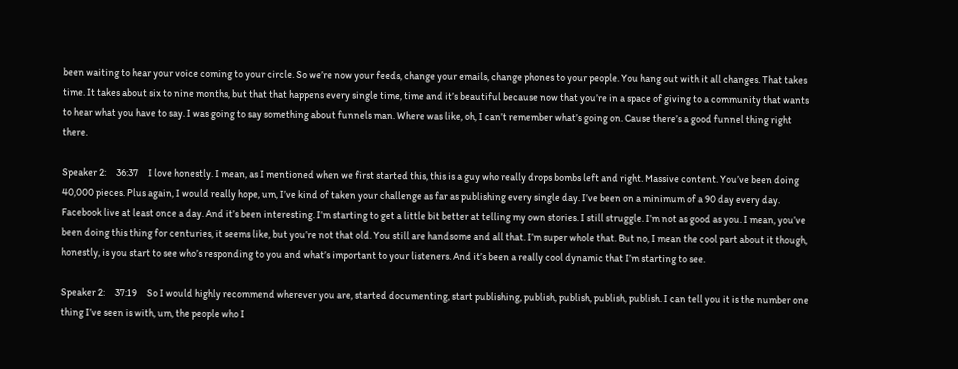been waiting to hear your voice coming to your circle. So we’re now your feeds, change your emails, change phones to your people. You hang out with it all changes. That takes time. It takes about six to nine months, but that that happens every single time, time and it’s beautiful because now that you’re in a space of giving to a community that wants to hear what you have to say. I was going to say something about funnels man. Where was like, oh, I can’t remember what’s going on. Cause there’s a good funnel thing right there.

Speaker 2:     36:37     I love honestly. I mean, as I mentioned when we first started this, this is a guy who really drops bombs left and right. Massive content. You’ve been doing 40,000 pieces. Plus again, I would really hope, um, I’ve kind of taken your challenge as far as publishing every single day. I’ve been on a minimum of a 90 day every day. Facebook live at least once a day. And it’s been interesting. I’m starting to get a little bit better at telling my own stories. I still struggle. I’m not as good as you. I mean, you’ve been doing this thing for centuries, it seems like, but you’re not that old. You still are handsome and all that. I’m super whole that. But no, I mean the cool part about it though, honestly, is you start to see who’s responding to you and what’s important to your listeners. And it’s been a really cool dynamic that I’m starting to see.

Speaker 2:     37:19     So I would highly recommend wherever you are, started documenting, start publishing, publish, publish, publish, publish. I can tell you it is the number one thing I’ve seen is with, um, the people who I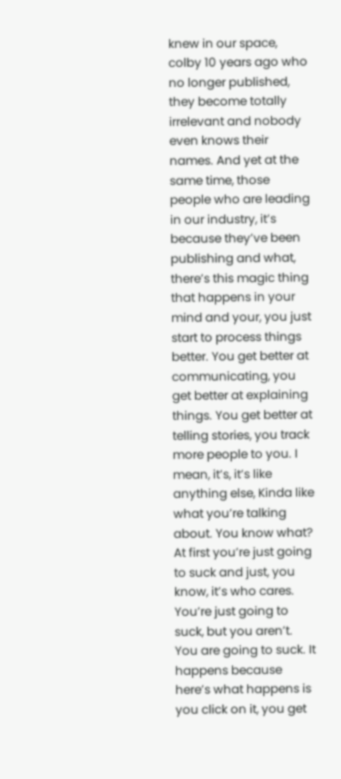knew in our space, colby 10 years ago who no longer published, they become totally irrelevant and nobody even knows their names. And yet at the same time, those people who are leading in our industry, it’s because they’ve been publishing and what, there’s this magic thing that happens in your mind and your, you just start to process things better. You get better at communicating, you get better at explaining things. You get better at telling stories, you track more people to you. I mean, it’s, it’s like anything else, Kinda like what you’re talking about. You know what? At first you’re just going to suck and just, you know, it’s who cares. You’re just going to suck, but you aren’t. You are going to suck. It happens because here’s what happens is you click on it, you get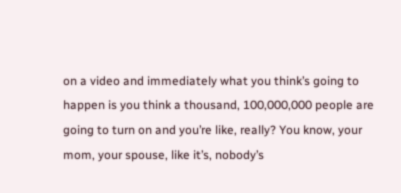on a video and immediately what you think’s going to happen is you think a thousand, 100,000,000 people are going to turn on and you’re like, really? You know, your mom, your spouse, like it’s, nobody’s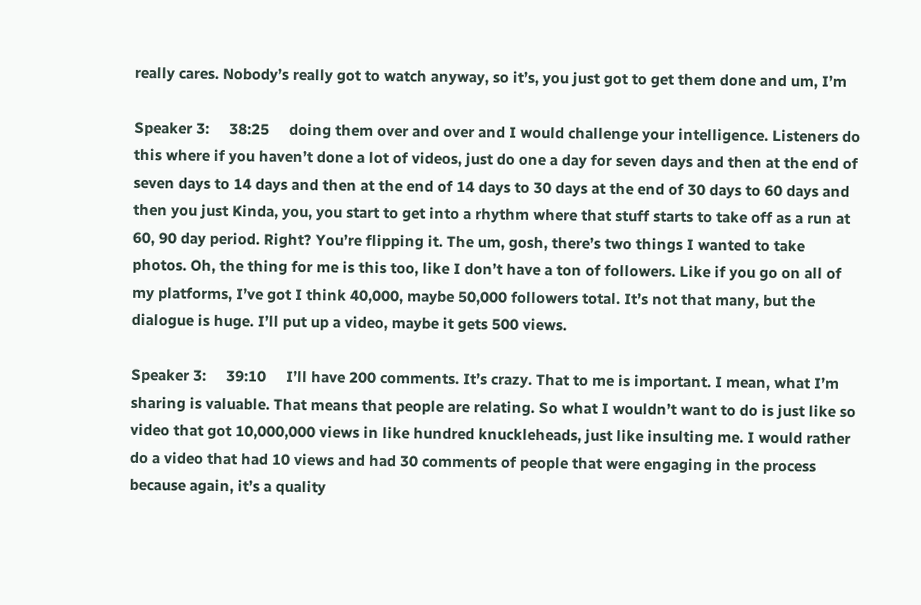really cares. Nobody’s really got to watch anyway, so it’s, you just got to get them done and um, I’m

Speaker 3:     38:25     doing them over and over and I would challenge your intelligence. Listeners do this where if you haven’t done a lot of videos, just do one a day for seven days and then at the end of seven days to 14 days and then at the end of 14 days to 30 days at the end of 30 days to 60 days and then you just Kinda, you, you start to get into a rhythm where that stuff starts to take off as a run at 60, 90 day period. Right? You’re flipping it. The um, gosh, there’s two things I wanted to take photos. Oh, the thing for me is this too, like I don’t have a ton of followers. Like if you go on all of my platforms, I’ve got I think 40,000, maybe 50,000 followers total. It’s not that many, but the dialogue is huge. I’ll put up a video, maybe it gets 500 views.

Speaker 3:     39:10     I’ll have 200 comments. It’s crazy. That to me is important. I mean, what I’m sharing is valuable. That means that people are relating. So what I wouldn’t want to do is just like so video that got 10,000,000 views in like hundred knuckleheads, just like insulting me. I would rather do a video that had 10 views and had 30 comments of people that were engaging in the process because again, it’s a quality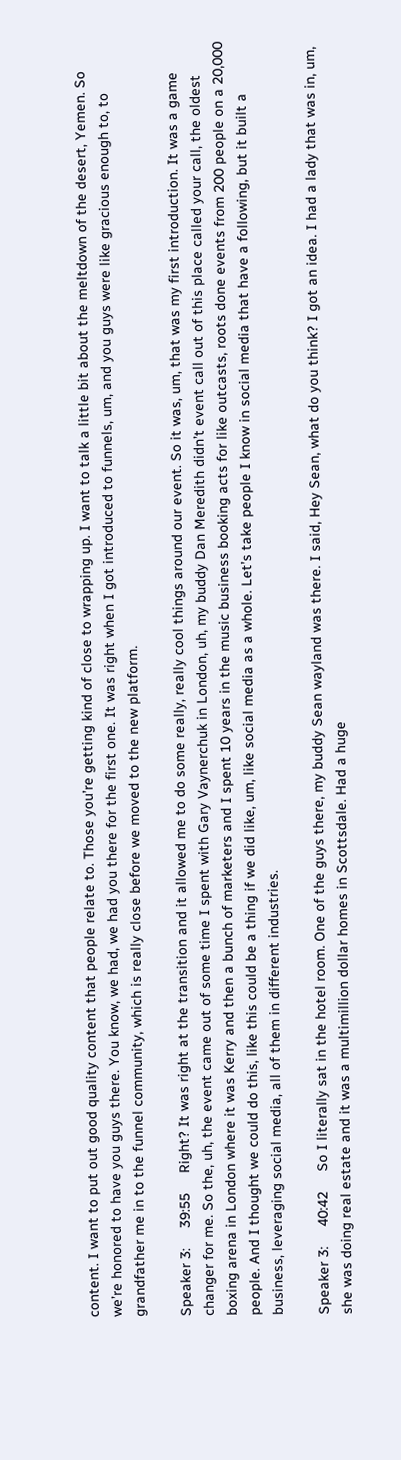content. I want to put out good quality content that people relate to. Those you’re getting kind of close to wrapping up. I want to talk a little bit about the meltdown of the desert, Yemen. So we’re honored to have you guys there. You know, we had, we had you there for the first one. It was right when I got introduced to funnels, um, and you guys were like gracious enough to, to grandfather me in to the funnel community, which is really close before we moved to the new platform.

Speaker 3:     39:55     Right? It was right at the transition and it allowed me to do some really, really cool things around our event. So it was, um, that was my first introduction. It was a game changer for me. So the, uh, the event came out of some time I spent with Gary Vaynerchuk in London, uh, my buddy Dan Meredith didn’t event call out of this place called your call, the oldest boxing arena in London where it was Kerry and then a bunch of marketers and I spent 10 years in the music business booking acts for like outcasts, roots done events from 200 people on a 20,000 people. And I thought we could do this, like this could be a thing if we did like, um, like social media as a whole. Let’s take people I know in social media that have a following, but it built a business, leveraging social media, all of them in different industries.

Speaker 3:     40:42     So I literally sat in the hotel room. One of the guys there, my buddy Sean wayland was there. I said, Hey Sean, what do you think? I got an idea. I had a lady that was in, um, she was doing real estate and it was a multimillion dollar homes in Scottsdale. Had a huge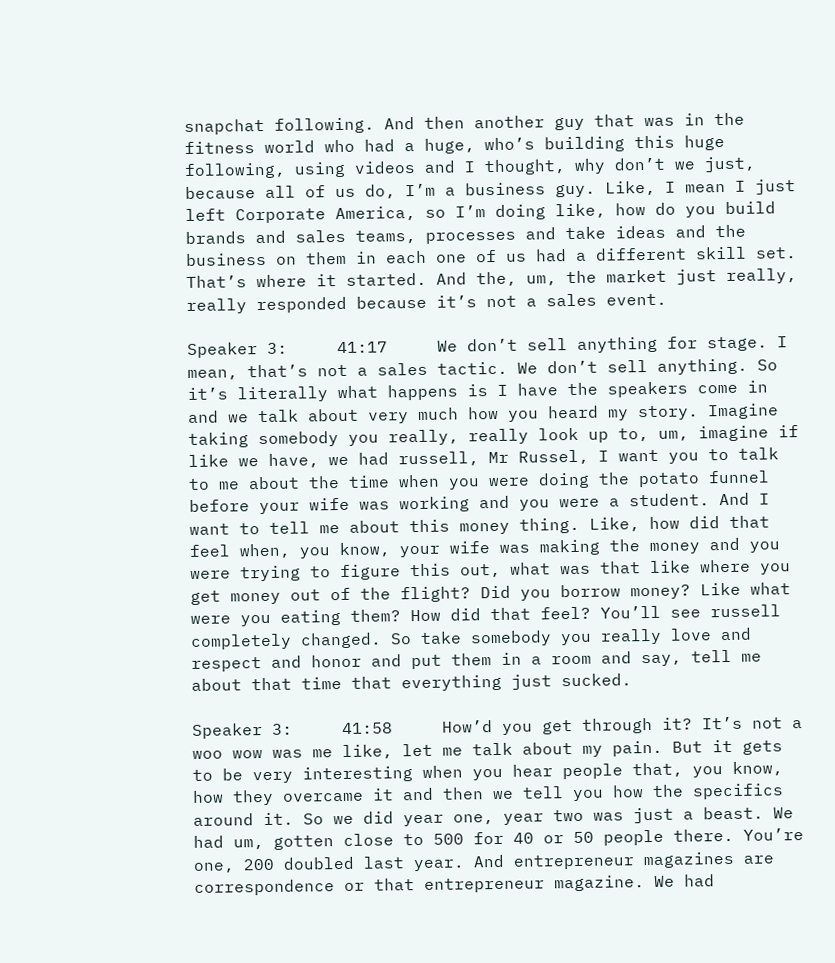snapchat following. And then another guy that was in the fitness world who had a huge, who’s building this huge following, using videos and I thought, why don’t we just, because all of us do, I’m a business guy. Like, I mean I just left Corporate America, so I’m doing like, how do you build brands and sales teams, processes and take ideas and the business on them in each one of us had a different skill set. That’s where it started. And the, um, the market just really, really responded because it’s not a sales event.

Speaker 3:     41:17     We don’t sell anything for stage. I mean, that’s not a sales tactic. We don’t sell anything. So it’s literally what happens is I have the speakers come in and we talk about very much how you heard my story. Imagine taking somebody you really, really look up to, um, imagine if like we have, we had russell, Mr Russel, I want you to talk to me about the time when you were doing the potato funnel before your wife was working and you were a student. And I want to tell me about this money thing. Like, how did that feel when, you know, your wife was making the money and you were trying to figure this out, what was that like where you get money out of the flight? Did you borrow money? Like what were you eating them? How did that feel? You’ll see russell completely changed. So take somebody you really love and respect and honor and put them in a room and say, tell me about that time that everything just sucked.

Speaker 3:     41:58     How’d you get through it? It’s not a woo wow was me like, let me talk about my pain. But it gets to be very interesting when you hear people that, you know, how they overcame it and then we tell you how the specifics around it. So we did year one, year two was just a beast. We had um, gotten close to 500 for 40 or 50 people there. You’re one, 200 doubled last year. And entrepreneur magazines are correspondence or that entrepreneur magazine. We had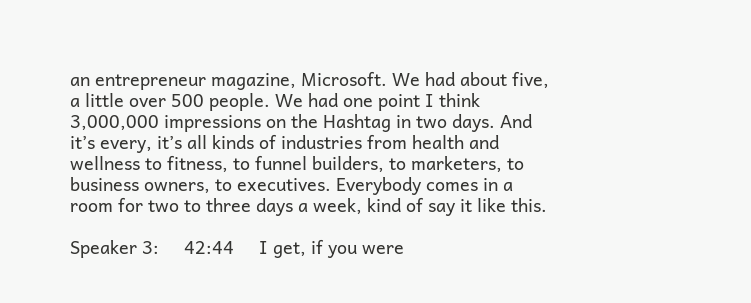an entrepreneur magazine, Microsoft. We had about five, a little over 500 people. We had one point I think 3,000,000 impressions on the Hashtag in two days. And it’s every, it’s all kinds of industries from health and wellness to fitness, to funnel builders, to marketers, to business owners, to executives. Everybody comes in a room for two to three days a week, kind of say it like this.

Speaker 3:     42:44     I get, if you were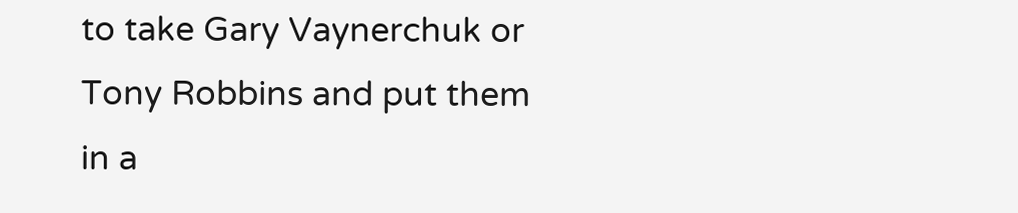to take Gary Vaynerchuk or Tony Robbins and put them in a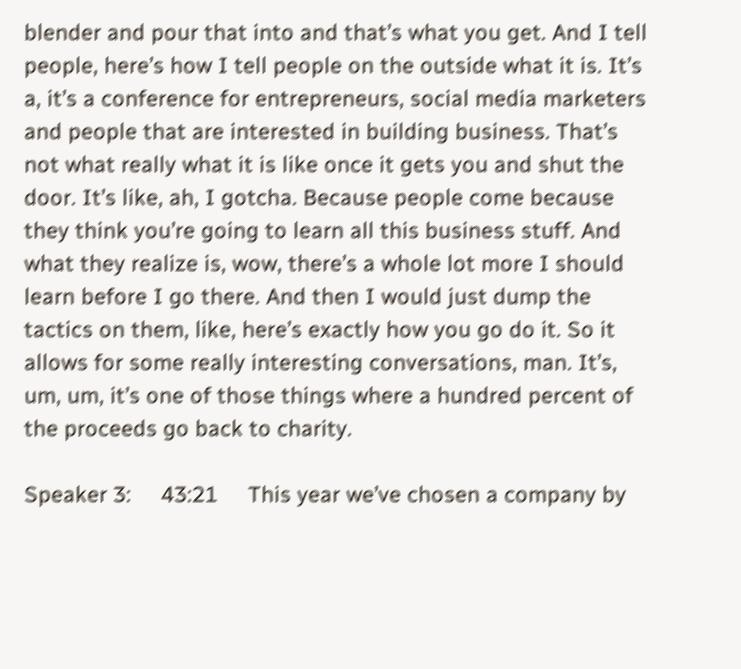blender and pour that into and that’s what you get. And I tell people, here’s how I tell people on the outside what it is. It’s a, it’s a conference for entrepreneurs, social media marketers and people that are interested in building business. That’s not what really what it is like once it gets you and shut the door. It’s like, ah, I gotcha. Because people come because they think you’re going to learn all this business stuff. And what they realize is, wow, there’s a whole lot more I should learn before I go there. And then I would just dump the tactics on them, like, here’s exactly how you go do it. So it allows for some really interesting conversations, man. It’s, um, um, it’s one of those things where a hundred percent of the proceeds go back to charity.

Speaker 3:     43:21     This year we’ve chosen a company by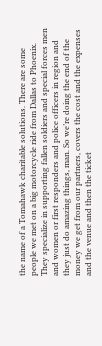the name of a Tomahawk charitable solutions. There are some people we met on a big motorcycle ride from Dallas to Phoenix. They specialize in supporting fallen soldiers and special forces men and women or first responders and police officers in region and they just do amazing things, man. So we’re doing the end of the money we get from our partners, covers the cost and the expenses and the venue and then the ticket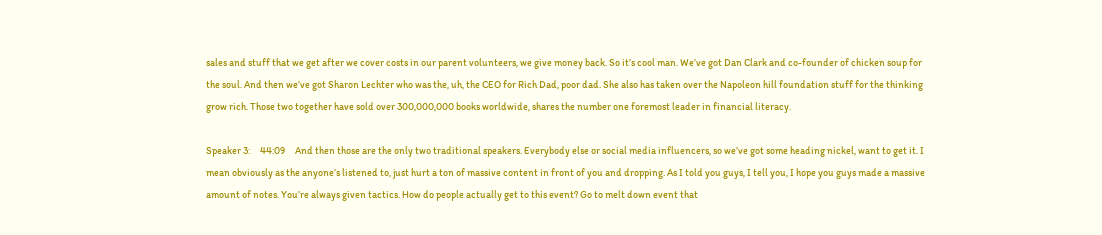sales and stuff that we get after we cover costs in our parent volunteers, we give money back. So it’s cool man. We’ve got Dan Clark and co-founder of chicken soup for the soul. And then we’ve got Sharon Lechter who was the, uh, the CEO for Rich Dad, poor dad. She also has taken over the Napoleon hill foundation stuff for the thinking grow rich. Those two together have sold over 300,000,000 books worldwide, shares the number one foremost leader in financial literacy.

Speaker 3:     44:09     And then those are the only two traditional speakers. Everybody else or social media influencers, so we’ve got some heading nickel, want to get it. I mean obviously as the anyone’s listened to, just hurt a ton of massive content in front of you and dropping. As I told you guys, I tell you, I hope you guys made a massive amount of notes. You’re always given tactics. How do people actually get to this event? Go to melt down event that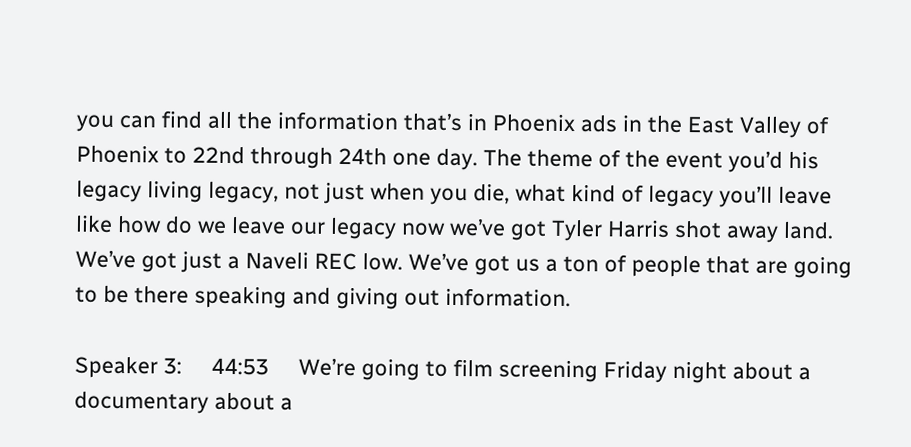you can find all the information that’s in Phoenix ads in the East Valley of Phoenix to 22nd through 24th one day. The theme of the event you’d his legacy living legacy, not just when you die, what kind of legacy you’ll leave like how do we leave our legacy now we’ve got Tyler Harris shot away land. We’ve got just a Naveli REC low. We’ve got us a ton of people that are going to be there speaking and giving out information.

Speaker 3:     44:53     We’re going to film screening Friday night about a documentary about a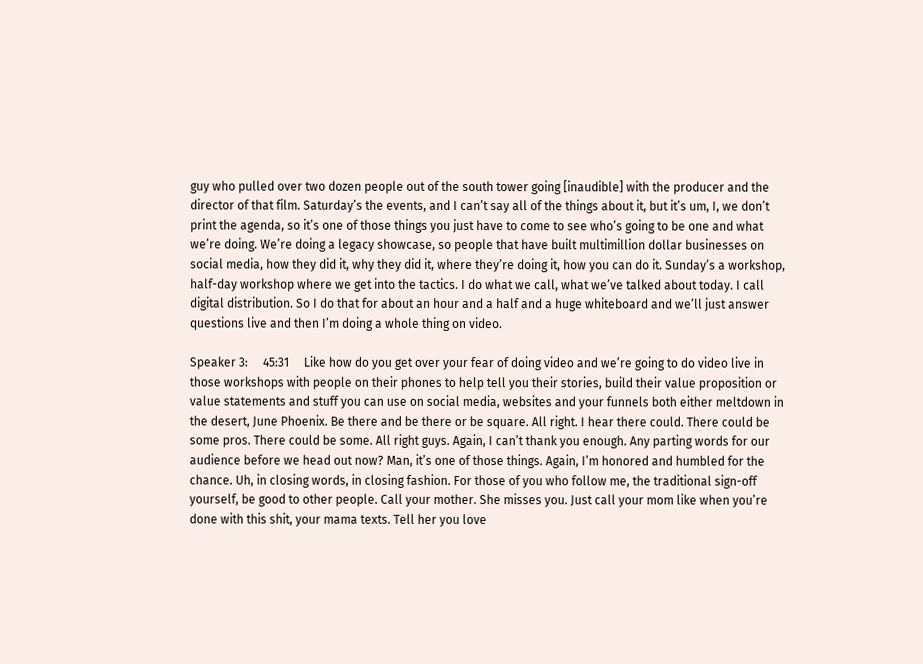guy who pulled over two dozen people out of the south tower going [inaudible] with the producer and the director of that film. Saturday’s the events, and I can’t say all of the things about it, but it’s um, I, we don’t print the agenda, so it’s one of those things you just have to come to see who’s going to be one and what we’re doing. We’re doing a legacy showcase, so people that have built multimillion dollar businesses on social media, how they did it, why they did it, where they’re doing it, how you can do it. Sunday’s a workshop, half-day workshop where we get into the tactics. I do what we call, what we’ve talked about today. I call digital distribution. So I do that for about an hour and a half and a huge whiteboard and we’ll just answer questions live and then I’m doing a whole thing on video.

Speaker 3:     45:31     Like how do you get over your fear of doing video and we’re going to do video live in those workshops with people on their phones to help tell you their stories, build their value proposition or value statements and stuff you can use on social media, websites and your funnels both either meltdown in the desert, June Phoenix. Be there and be there or be square. All right. I hear there could. There could be some pros. There could be some. All right guys. Again, I can’t thank you enough. Any parting words for our audience before we head out now? Man, it’s one of those things. Again, I’m honored and humbled for the chance. Uh, in closing words, in closing fashion. For those of you who follow me, the traditional sign-off yourself, be good to other people. Call your mother. She misses you. Just call your mom like when you’re done with this shit, your mama texts. Tell her you love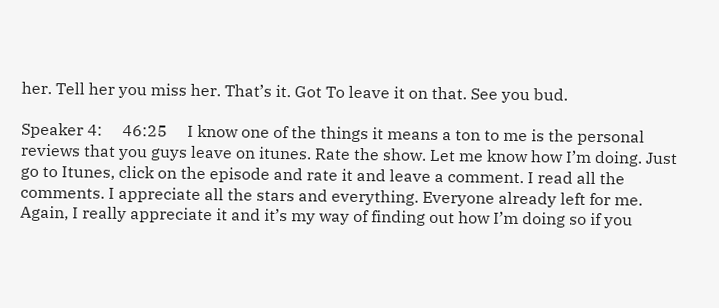her. Tell her you miss her. That’s it. Got To leave it on that. See you bud.

Speaker 4:     46:25     I know one of the things it means a ton to me is the personal reviews that you guys leave on itunes. Rate the show. Let me know how I’m doing. Just go to Itunes, click on the episode and rate it and leave a comment. I read all the comments. I appreciate all the stars and everything. Everyone already left for me. Again, I really appreciate it and it’s my way of finding out how I’m doing so if you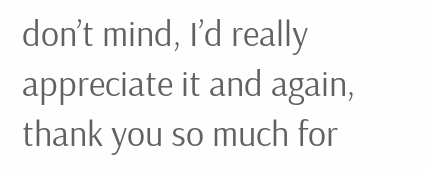don’t mind, I’d really appreciate it and again, thank you so much for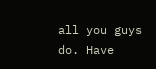all you guys do. Have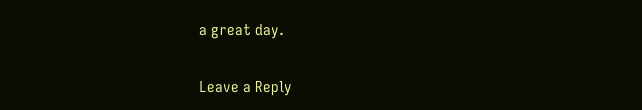a great day.

Leave a Reply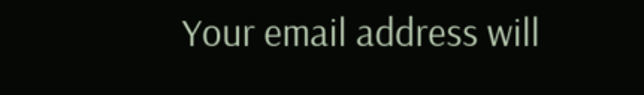Your email address will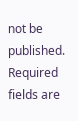not be published. Required fields are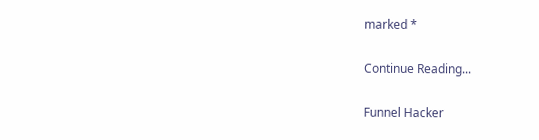marked *

Continue Reading...

Funnel Hacker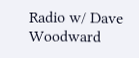Radio w/ Dave Woodward